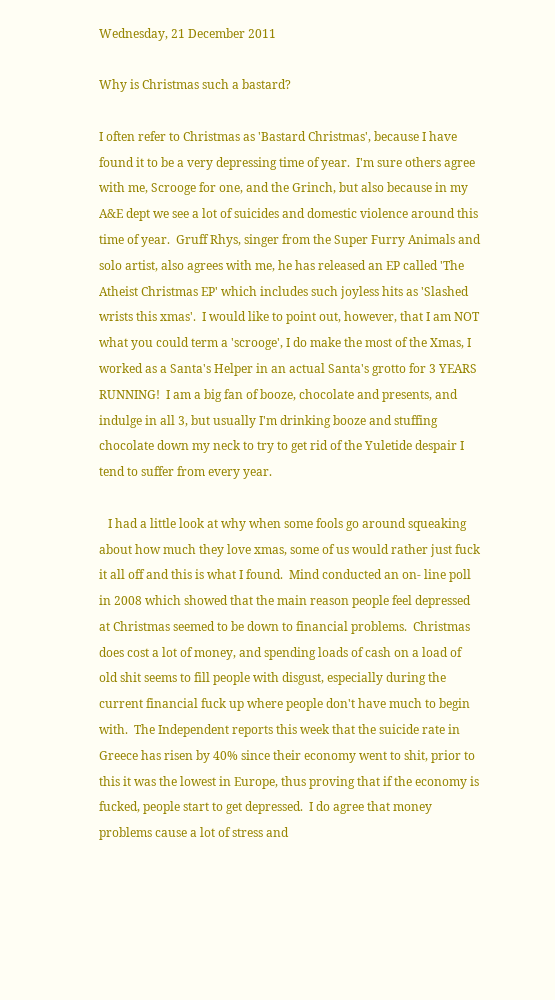Wednesday, 21 December 2011

Why is Christmas such a bastard?

I often refer to Christmas as 'Bastard Christmas', because I have found it to be a very depressing time of year.  I'm sure others agree with me, Scrooge for one, and the Grinch, but also because in my A&E dept we see a lot of suicides and domestic violence around this time of year.  Gruff Rhys, singer from the Super Furry Animals and solo artist, also agrees with me, he has released an EP called 'The Atheist Christmas EP' which includes such joyless hits as 'Slashed wrists this xmas'.  I would like to point out, however, that I am NOT what you could term a 'scrooge', I do make the most of the Xmas, I worked as a Santa's Helper in an actual Santa's grotto for 3 YEARS RUNNING!  I am a big fan of booze, chocolate and presents, and indulge in all 3, but usually I'm drinking booze and stuffing chocolate down my neck to try to get rid of the Yuletide despair I tend to suffer from every year.

   I had a little look at why when some fools go around squeaking about how much they love xmas, some of us would rather just fuck it all off and this is what I found.  Mind conducted an on- line poll in 2008 which showed that the main reason people feel depressed at Christmas seemed to be down to financial problems.  Christmas does cost a lot of money, and spending loads of cash on a load of old shit seems to fill people with disgust, especially during the current financial fuck up where people don't have much to begin with.  The Independent reports this week that the suicide rate in Greece has risen by 40% since their economy went to shit, prior to this it was the lowest in Europe, thus proving that if the economy is fucked, people start to get depressed.  I do agree that money problems cause a lot of stress and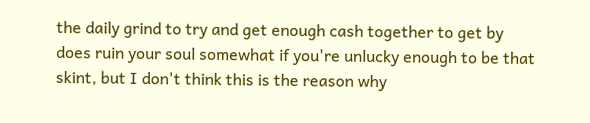the daily grind to try and get enough cash together to get by does ruin your soul somewhat if you're unlucky enough to be that skint, but I don't think this is the reason why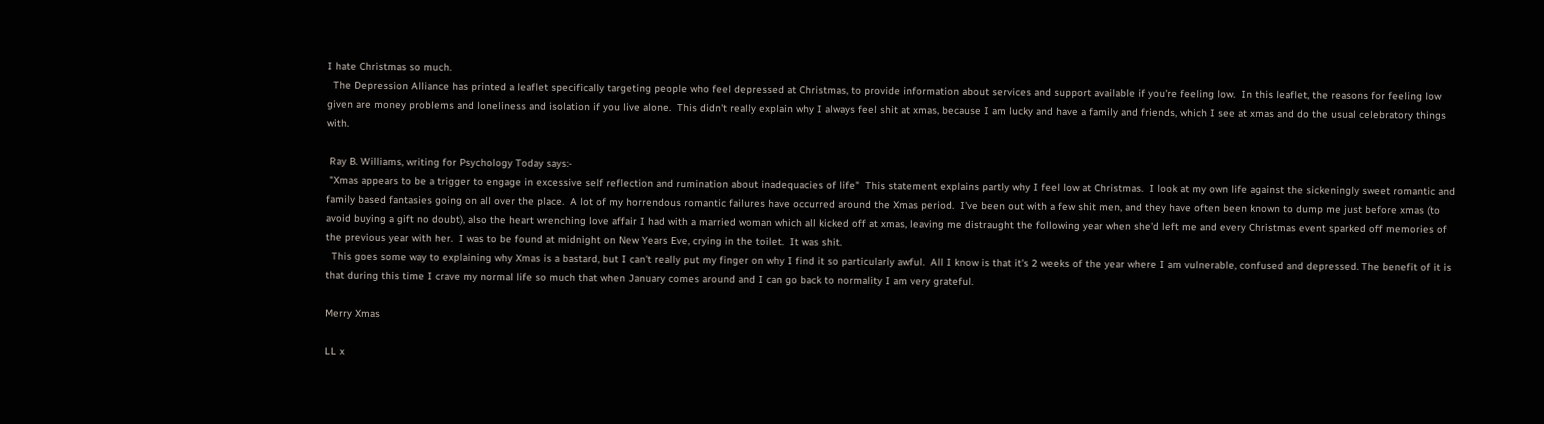I hate Christmas so much.
  The Depression Alliance has printed a leaflet specifically targeting people who feel depressed at Christmas, to provide information about services and support available if you're feeling low.  In this leaflet, the reasons for feeling low given are money problems and loneliness and isolation if you live alone.  This didn't really explain why I always feel shit at xmas, because I am lucky and have a family and friends, which I see at xmas and do the usual celebratory things with.

 Ray B. Williams, writing for Psychology Today says:-
 "Xmas appears to be a trigger to engage in excessive self reflection and rumination about inadequacies of life"  This statement explains partly why I feel low at Christmas.  I look at my own life against the sickeningly sweet romantic and family based fantasies going on all over the place.  A lot of my horrendous romantic failures have occurred around the Xmas period.  I've been out with a few shit men, and they have often been known to dump me just before xmas (to avoid buying a gift no doubt), also the heart wrenching love affair I had with a married woman which all kicked off at xmas, leaving me distraught the following year when she'd left me and every Christmas event sparked off memories of the previous year with her.  I was to be found at midnight on New Years Eve, crying in the toilet.  It was shit.
  This goes some way to explaining why Xmas is a bastard, but I can't really put my finger on why I find it so particularly awful.  All I know is that it's 2 weeks of the year where I am vulnerable, confused and depressed. The benefit of it is that during this time I crave my normal life so much that when January comes around and I can go back to normality I am very grateful.

Merry Xmas

LL x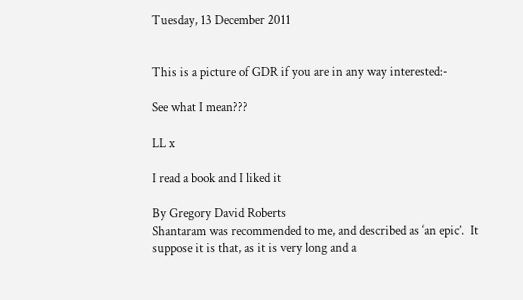Tuesday, 13 December 2011


This is a picture of GDR if you are in any way interested:-

See what I mean???

LL x

I read a book and I liked it

By Gregory David Roberts
Shantaram was recommended to me, and described as ‘an epic’.  It suppose it is that, as it is very long and a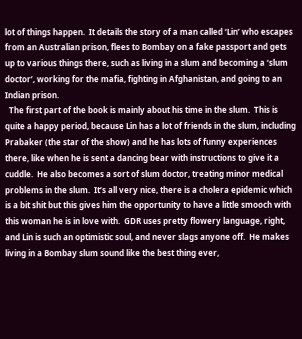lot of things happen.  It details the story of a man called ‘Lin’ who escapes from an Australian prison, flees to Bombay on a fake passport and gets up to various things there, such as living in a slum and becoming a ‘slum doctor’, working for the mafia, fighting in Afghanistan, and going to an Indian prison.
  The first part of the book is mainly about his time in the slum.  This is quite a happy period, because Lin has a lot of friends in the slum, including Prabaker (the star of the show) and he has lots of funny experiences there, like when he is sent a dancing bear with instructions to give it a cuddle.  He also becomes a sort of slum doctor, treating minor medical problems in the slum.  It’s all very nice, there is a cholera epidemic which is a bit shit but this gives him the opportunity to have a little smooch with this woman he is in love with.  GDR uses pretty flowery language, right, and Lin is such an optimistic soul, and never slags anyone off.  He makes living in a Bombay slum sound like the best thing ever,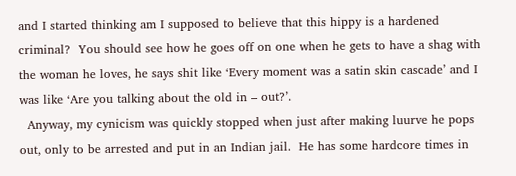and I started thinking am I supposed to believe that this hippy is a hardened criminal?  You should see how he goes off on one when he gets to have a shag with the woman he loves, he says shit like ‘Every moment was a satin skin cascade’ and I was like ‘Are you talking about the old in – out?’.
  Anyway, my cynicism was quickly stopped when just after making luurve he pops out, only to be arrested and put in an Indian jail.  He has some hardcore times in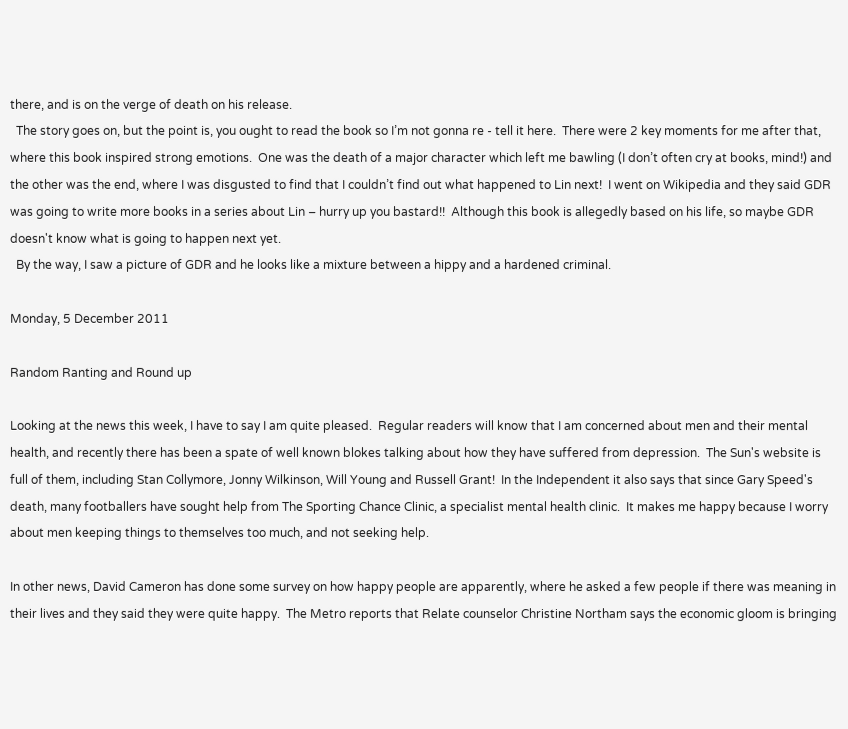there, and is on the verge of death on his release.
  The story goes on, but the point is, you ought to read the book so I’m not gonna re - tell it here.  There were 2 key moments for me after that, where this book inspired strong emotions.  One was the death of a major character which left me bawling (I don’t often cry at books, mind!) and the other was the end, where I was disgusted to find that I couldn’t find out what happened to Lin next!  I went on Wikipedia and they said GDR was going to write more books in a series about Lin – hurry up you bastard!!  Although this book is allegedly based on his life, so maybe GDR doesn't know what is going to happen next yet.
  By the way, I saw a picture of GDR and he looks like a mixture between a hippy and a hardened criminal.

Monday, 5 December 2011

Random Ranting and Round up

Looking at the news this week, I have to say I am quite pleased.  Regular readers will know that I am concerned about men and their mental health, and recently there has been a spate of well known blokes talking about how they have suffered from depression.  The Sun's website is full of them, including Stan Collymore, Jonny Wilkinson, Will Young and Russell Grant!  In the Independent it also says that since Gary Speed's death, many footballers have sought help from The Sporting Chance Clinic, a specialist mental health clinic.  It makes me happy because I worry about men keeping things to themselves too much, and not seeking help.

In other news, David Cameron has done some survey on how happy people are apparently, where he asked a few people if there was meaning in their lives and they said they were quite happy.  The Metro reports that Relate counselor Christine Northam says the economic gloom is bringing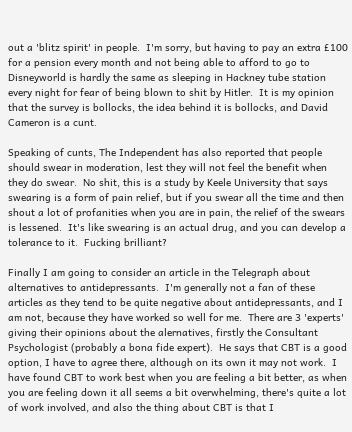out a 'blitz spirit' in people.  I'm sorry, but having to pay an extra £100 for a pension every month and not being able to afford to go to Disneyworld is hardly the same as sleeping in Hackney tube station every night for fear of being blown to shit by Hitler.  It is my opinion that the survey is bollocks, the idea behind it is bollocks, and David Cameron is a cunt.

Speaking of cunts, The Independent has also reported that people should swear in moderation, lest they will not feel the benefit when they do swear.  No shit, this is a study by Keele University that says swearing is a form of pain relief, but if you swear all the time and then shout a lot of profanities when you are in pain, the relief of the swears is lessened.  It's like swearing is an actual drug, and you can develop a tolerance to it.  Fucking brilliant?

Finally I am going to consider an article in the Telegraph about alternatives to antidepressants.  I'm generally not a fan of these articles as they tend to be quite negative about antidepressants, and I am not, because they have worked so well for me.  There are 3 'experts' giving their opinions about the alernatives, firstly the Consultant Psychologist (probably a bona fide expert).  He says that CBT is a good option, I have to agree there, although on its own it may not work.  I have found CBT to work best when you are feeling a bit better, as when you are feeling down it all seems a bit overwhelming, there's quite a lot of work involved, and also the thing about CBT is that I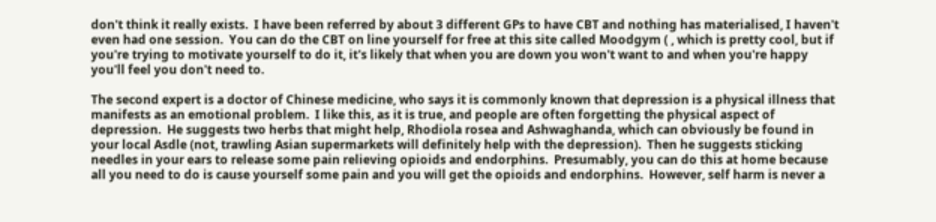don't think it really exists.  I have been referred by about 3 different GPs to have CBT and nothing has materialised, I haven't even had one session.  You can do the CBT on line yourself for free at this site called Moodgym ( , which is pretty cool, but if you're trying to motivate yourself to do it, it's likely that when you are down you won't want to and when you're happy you'll feel you don't need to.

The second expert is a doctor of Chinese medicine, who says it is commonly known that depression is a physical illness that manifests as an emotional problem.  I like this, as it is true, and people are often forgetting the physical aspect of depression.  He suggests two herbs that might help, Rhodiola rosea and Ashwaghanda, which can obviously be found in your local Asdle (not, trawling Asian supermarkets will definitely help with the depression).  Then he suggests sticking needles in your ears to release some pain relieving opioids and endorphins.  Presumably, you can do this at home because all you need to do is cause yourself some pain and you will get the opioids and endorphins.  However, self harm is never a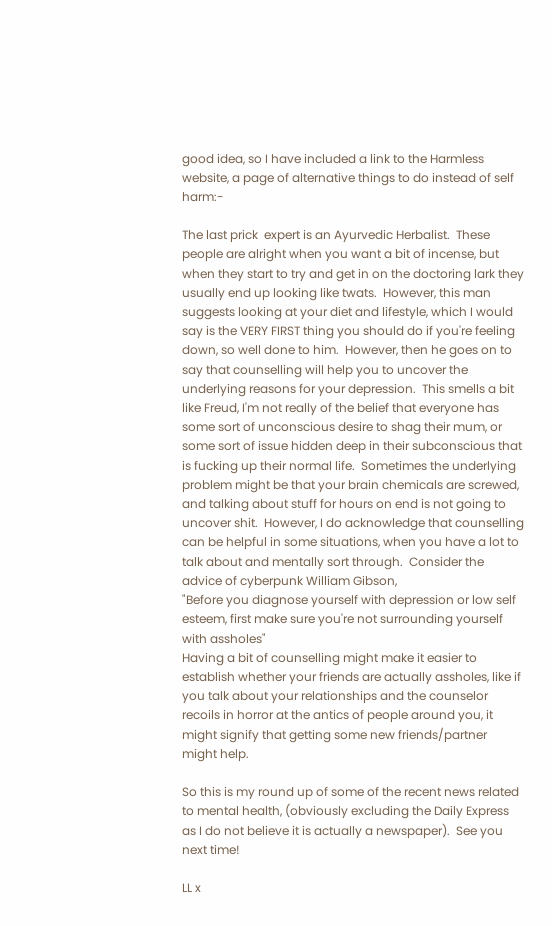good idea, so I have included a link to the Harmless website, a page of alternative things to do instead of self harm:-

The last prick  expert is an Ayurvedic Herbalist.  These people are alright when you want a bit of incense, but when they start to try and get in on the doctoring lark they usually end up looking like twats.  However, this man suggests looking at your diet and lifestyle, which I would say is the VERY FIRST thing you should do if you're feeling down, so well done to him.  However, then he goes on to say that counselling will help you to uncover the underlying reasons for your depression.  This smells a bit like Freud, I'm not really of the belief that everyone has some sort of unconscious desire to shag their mum, or some sort of issue hidden deep in their subconscious that is fucking up their normal life.  Sometimes the underlying problem might be that your brain chemicals are screwed, and talking about stuff for hours on end is not going to uncover shit.  However, I do acknowledge that counselling can be helpful in some situations, when you have a lot to talk about and mentally sort through.  Consider the advice of cyberpunk William Gibson,
"Before you diagnose yourself with depression or low self esteem, first make sure you're not surrounding yourself with assholes"
Having a bit of counselling might make it easier to establish whether your friends are actually assholes, like if you talk about your relationships and the counselor recoils in horror at the antics of people around you, it might signify that getting some new friends/partner might help.

So this is my round up of some of the recent news related to mental health, (obviously excluding the Daily Express as I do not believe it is actually a newspaper).  See you next time!

LL x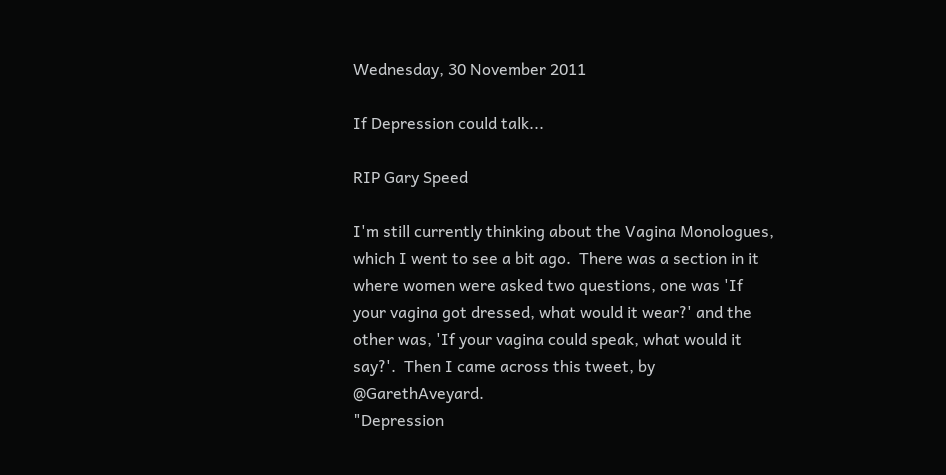Wednesday, 30 November 2011

If Depression could talk...

RIP Gary Speed

I'm still currently thinking about the Vagina Monologues, which I went to see a bit ago.  There was a section in it where women were asked two questions, one was 'If your vagina got dressed, what would it wear?' and the other was, 'If your vagina could speak, what would it say?'.  Then I came across this tweet, by @GarethAveyard.
"Depression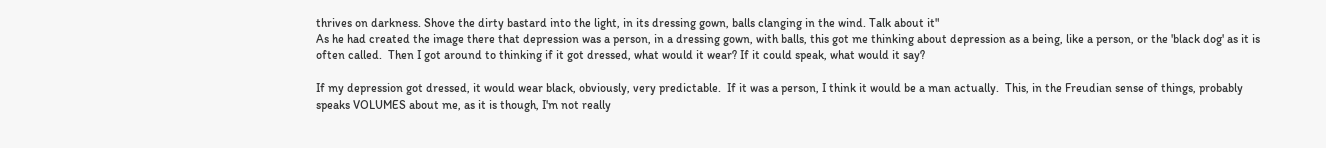thrives on darkness. Shove the dirty bastard into the light, in its dressing gown, balls clanging in the wind. Talk about it"
As he had created the image there that depression was a person, in a dressing gown, with balls, this got me thinking about depression as a being, like a person, or the 'black dog' as it is often called.  Then I got around to thinking if it got dressed, what would it wear? If it could speak, what would it say?

If my depression got dressed, it would wear black, obviously, very predictable.  If it was a person, I think it would be a man actually.  This, in the Freudian sense of things, probably speaks VOLUMES about me, as it is though, I'm not really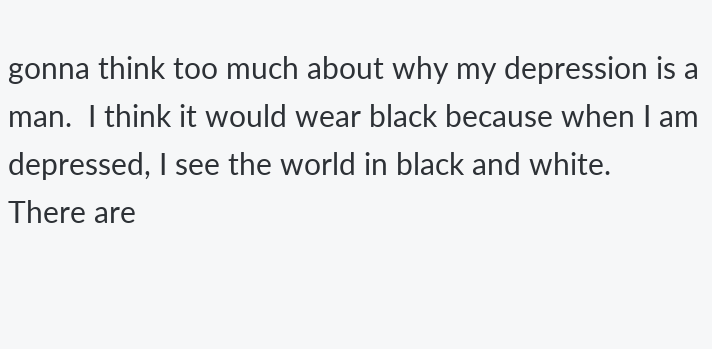gonna think too much about why my depression is a man.  I think it would wear black because when I am depressed, I see the world in black and white.  There are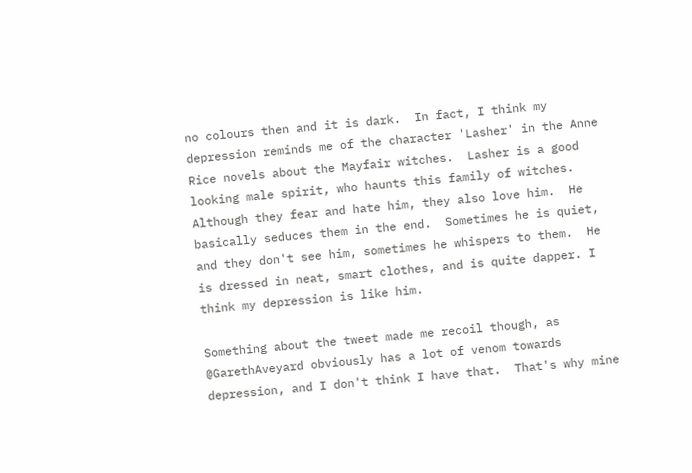no colours then and it is dark.  In fact, I think my depression reminds me of the character 'Lasher' in the Anne Rice novels about the Mayfair witches.  Lasher is a good looking male spirit, who haunts this family of witches. Although they fear and hate him, they also love him.  He basically seduces them in the end.  Sometimes he is quiet, and they don't see him, sometimes he whispers to them.  He is dressed in neat, smart clothes, and is quite dapper. I think my depression is like him.

Something about the tweet made me recoil though, as @GarethAveyard obviously has a lot of venom towards depression, and I don't think I have that.  That's why mine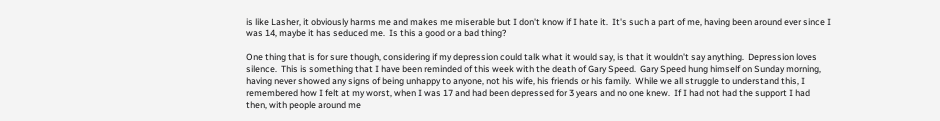is like Lasher, it obviously harms me and makes me miserable but I don't know if I hate it.  It's such a part of me, having been around ever since I was 14, maybe it has seduced me.  Is this a good or a bad thing?

One thing that is for sure though, considering if my depression could talk what it would say, is that it wouldn't say anything.  Depression loves silence.  This is something that I have been reminded of this week with the death of Gary Speed.  Gary Speed hung himself on Sunday morning, having never showed any signs of being unhappy to anyone, not his wife, his friends or his family.  While we all struggle to understand this, I remembered how I felt at my worst, when I was 17 and had been depressed for 3 years and no one knew.  If I had not had the support I had then, with people around me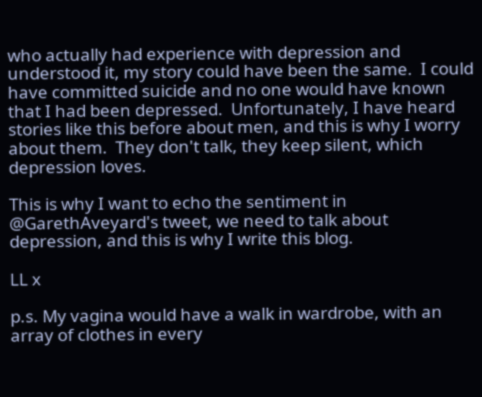who actually had experience with depression and understood it, my story could have been the same.  I could have committed suicide and no one would have known that I had been depressed.  Unfortunately, I have heard stories like this before about men, and this is why I worry about them.  They don't talk, they keep silent, which depression loves.

This is why I want to echo the sentiment in @GarethAveyard's tweet, we need to talk about depression, and this is why I write this blog.

LL x

p.s. My vagina would have a walk in wardrobe, with an array of clothes in every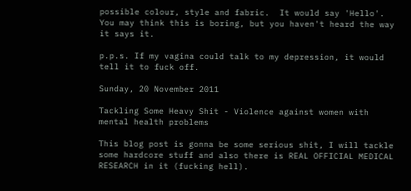possible colour, style and fabric.  It would say 'Hello'.  You may think this is boring, but you haven't heard the way it says it.

p.p.s. If my vagina could talk to my depression, it would tell it to fuck off.

Sunday, 20 November 2011

Tackling Some Heavy Shit - Violence against women with mental health problems

This blog post is gonna be some serious shit, I will tackle some hardcore stuff and also there is REAL OFFICIAL MEDICAL RESEARCH in it (fucking hell).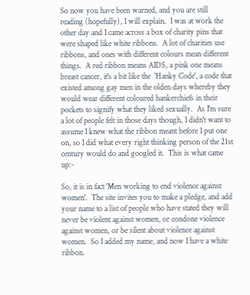So now you have been warned, and you are still reading (hopefully), I will explain.  I was at work the other day and I came across a box of charity pins that were shaped like white ribbons.  A lot of charities use ribbons, and ones with different colours mean different things.  A red ribbon means AIDS, a pink one means breast cancer, it's a bit like the  'Hanky Code', a code that existed among gay men in the olden days whereby they would wear different coloured hankerchiefs in their pockets to signify what they liked sexually.  As I'm sure a lot of people felt in those days though, I didn't want to assume I knew what the ribbon meant before I put one on, so I did what every right thinking person of the 21st century would do and googled it.  This is what came up:-

So, it is in fact 'Men working to end violence against women'.  The site invites you to make a pledge, and add your name to a list of people who have stated they will never be violent against women, or condone violence against women, or be silent about violence against women.  So I added my name, and now I have a white ribbon.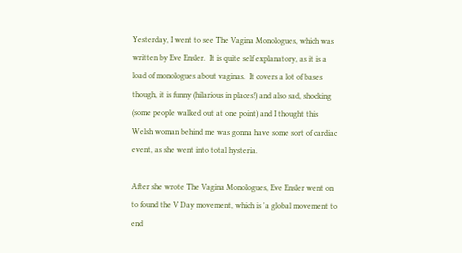Yesterday, I went to see The Vagina Monologues, which was written by Eve Ensler.  It is quite self explanatory, as it is a load of monologues about vaginas.  It covers a lot of bases though, it is funny (hilarious in places!) and also sad, shocking (some people walked out at one point) and I thought this Welsh woman behind me was gonna have some sort of cardiac event, as she went into total hysteria.

After she wrote The Vagina Monologues, Eve Ensler went on to found the V Day movement, which is 'a global movement to end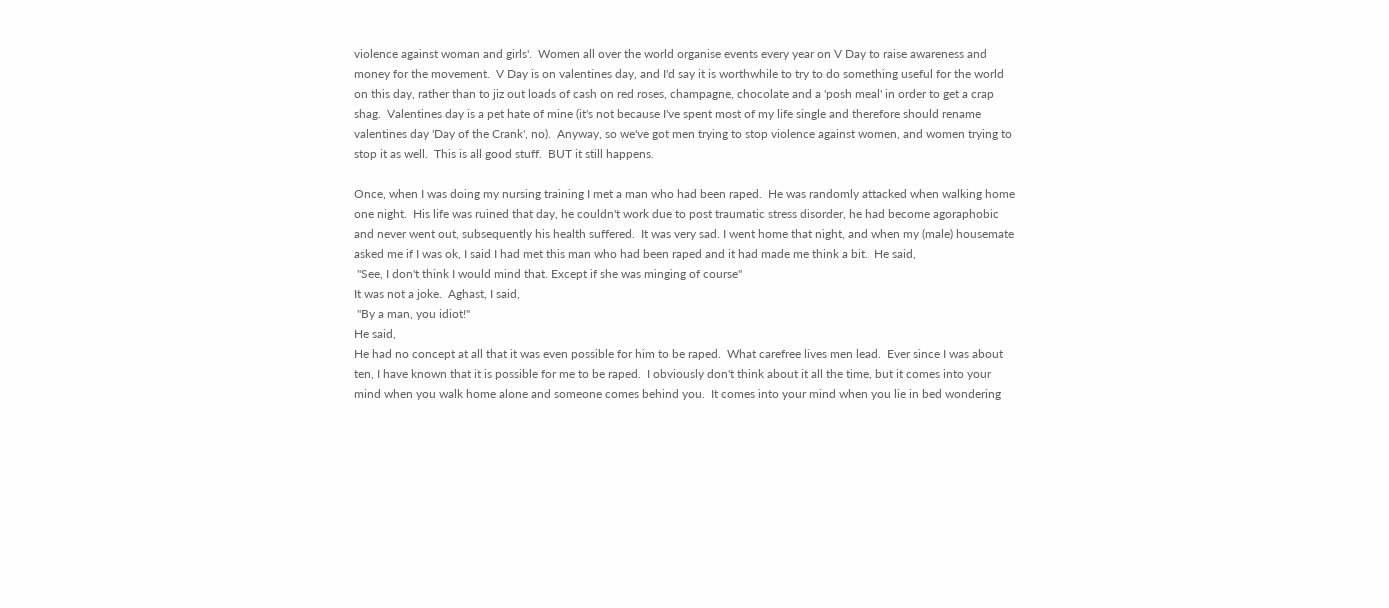violence against woman and girls'.  Women all over the world organise events every year on V Day to raise awareness and money for the movement.  V Day is on valentines day, and I'd say it is worthwhile to try to do something useful for the world on this day, rather than to jiz out loads of cash on red roses, champagne, chocolate and a 'posh meal' in order to get a crap shag.  Valentines day is a pet hate of mine (it's not because I've spent most of my life single and therefore should rename valentines day 'Day of the Crank', no).  Anyway, so we've got men trying to stop violence against women, and women trying to stop it as well.  This is all good stuff.  BUT it still happens.

Once, when I was doing my nursing training I met a man who had been raped.  He was randomly attacked when walking home one night.  His life was ruined that day, he couldn't work due to post traumatic stress disorder, he had become agoraphobic and never went out, subsequently his health suffered.  It was very sad. I went home that night, and when my (male) housemate asked me if I was ok, I said I had met this man who had been raped and it had made me think a bit.  He said,
 "See, I don't think I would mind that. Except if she was minging of course"
It was not a joke.  Aghast, I said,
 "By a man, you idiot!"
He said,
He had no concept at all that it was even possible for him to be raped.  What carefree lives men lead.  Ever since I was about ten, I have known that it is possible for me to be raped.  I obviously don't think about it all the time, but it comes into your mind when you walk home alone and someone comes behind you.  It comes into your mind when you lie in bed wondering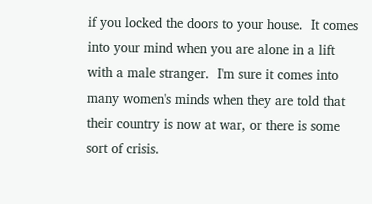if you locked the doors to your house.  It comes into your mind when you are alone in a lift with a male stranger.  I'm sure it comes into many women's minds when they are told that their country is now at war, or there is some sort of crisis.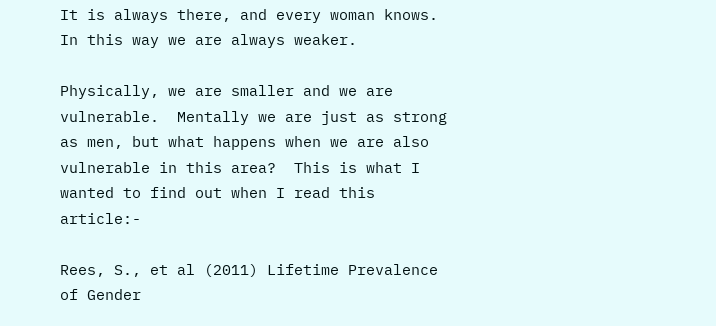It is always there, and every woman knows.  In this way we are always weaker.

Physically, we are smaller and we are vulnerable.  Mentally we are just as strong as men, but what happens when we are also vulnerable in this area?  This is what I wanted to find out when I read this article:-

Rees, S., et al (2011) Lifetime Prevalence of Gender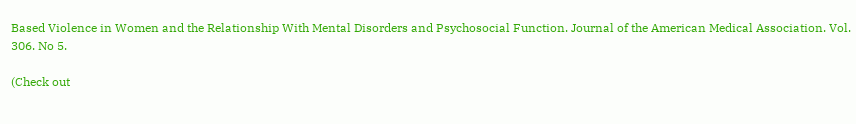Based Violence in Women and the Relationship With Mental Disorders and Psychosocial Function. Journal of the American Medical Association. Vol. 306. No 5.

(Check out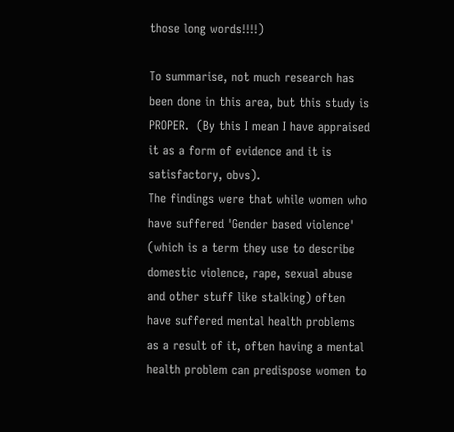those long words!!!!)

To summarise, not much research has been done in this area, but this study is PROPER.  (By this I mean I have appraised it as a form of evidence and it is satisfactory, obvs).
The findings were that while women who have suffered 'Gender based violence' (which is a term they use to describe domestic violence, rape, sexual abuse and other stuff like stalking) often have suffered mental health problems as a result of it, often having a mental health problem can predispose women to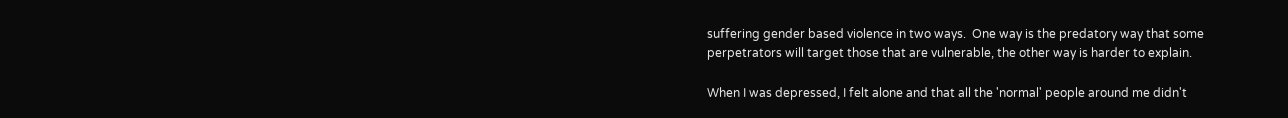suffering gender based violence in two ways.  One way is the predatory way that some perpetrators will target those that are vulnerable, the other way is harder to explain.

When I was depressed, I felt alone and that all the 'normal' people around me didn't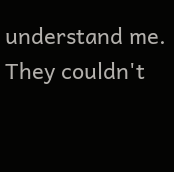understand me.  They couldn't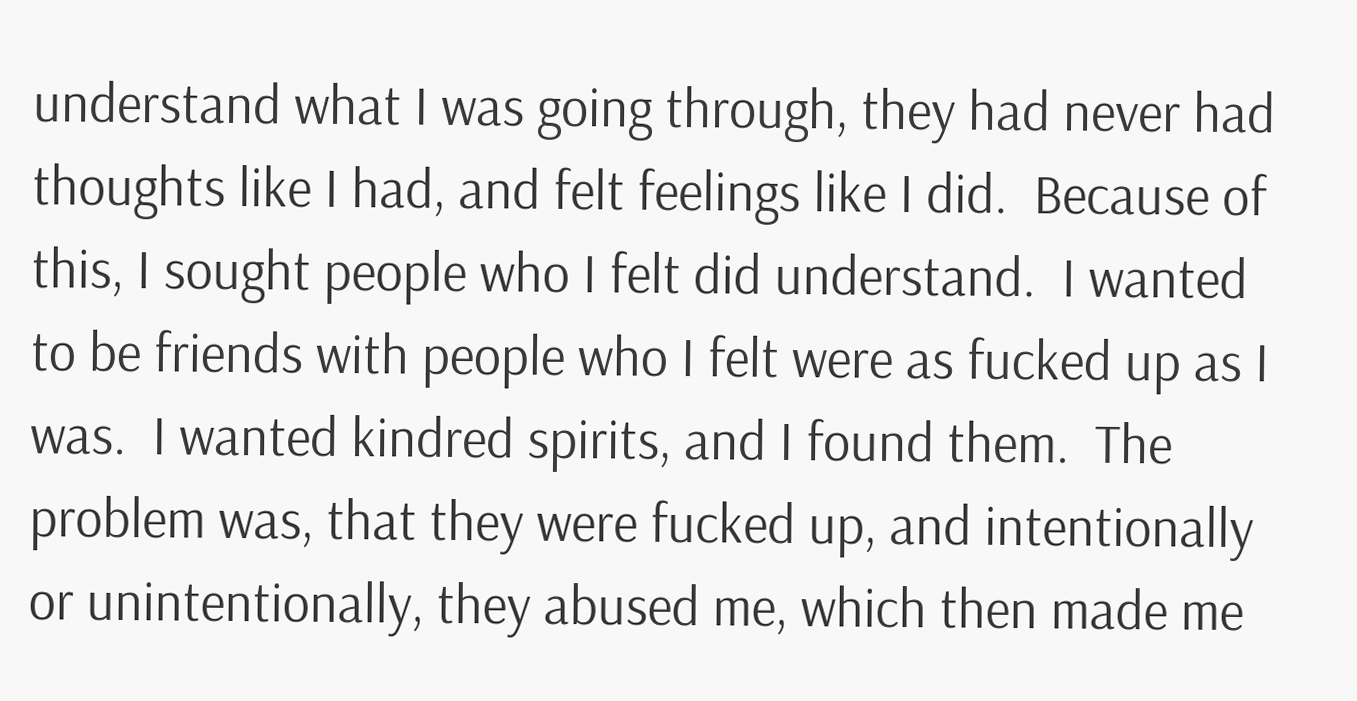understand what I was going through, they had never had thoughts like I had, and felt feelings like I did.  Because of this, I sought people who I felt did understand.  I wanted to be friends with people who I felt were as fucked up as I was.  I wanted kindred spirits, and I found them.  The problem was, that they were fucked up, and intentionally or unintentionally, they abused me, which then made me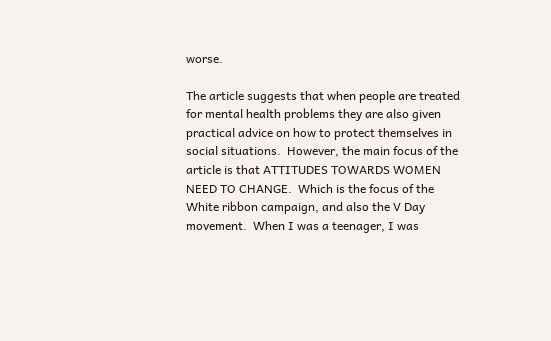worse.

The article suggests that when people are treated for mental health problems they are also given practical advice on how to protect themselves in social situations.  However, the main focus of the article is that ATTITUDES TOWARDS WOMEN NEED TO CHANGE.  Which is the focus of the White ribbon campaign, and also the V Day movement.  When I was a teenager, I was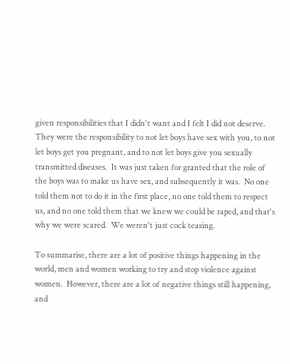given responsibilities that I didn't want and I felt I did not deserve.  They were the responsibility to not let boys have sex with you, to not let boys get you pregnant, and to not let boys give you sexually transmitted diseases.  It was just taken for granted that the role of the boys was to make us have sex, and subsequently it was.  No one told them not to do it in the first place, no one told them to respect us, and no one told them that we knew we could be raped, and that's why we were scared.  We weren't just cock teasing.

To summarise, there are a lot of positive things happening in the world, men and women working to try and stop violence against women.  However, there are a lot of negative things still happening, and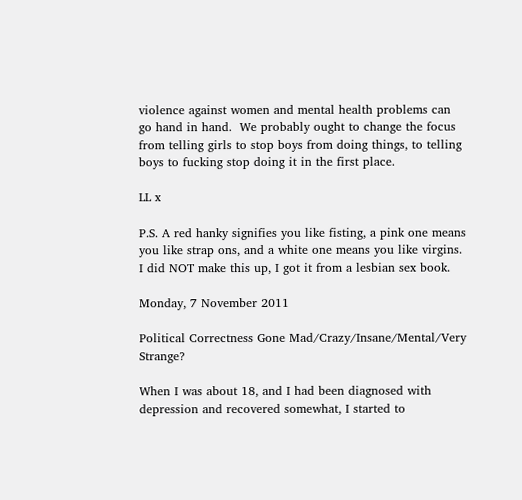violence against women and mental health problems can go hand in hand.  We probably ought to change the focus from telling girls to stop boys from doing things, to telling boys to fucking stop doing it in the first place.

LL x

P.S. A red hanky signifies you like fisting, a pink one means you like strap ons, and a white one means you like virgins.  I did NOT make this up, I got it from a lesbian sex book.

Monday, 7 November 2011

Political Correctness Gone Mad/Crazy/Insane/Mental/Very Strange?

When I was about 18, and I had been diagnosed with depression and recovered somewhat, I started to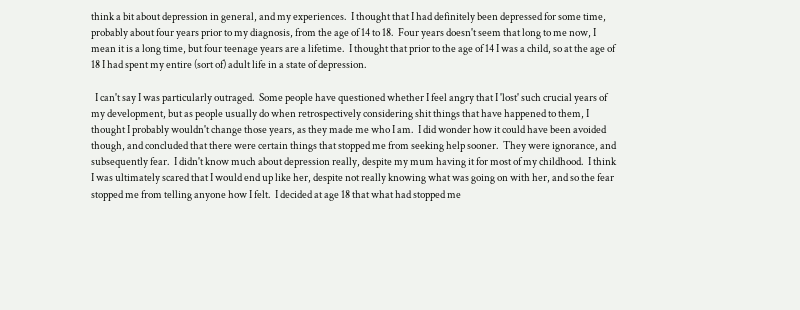think a bit about depression in general, and my experiences.  I thought that I had definitely been depressed for some time, probably about four years prior to my diagnosis, from the age of 14 to 18.  Four years doesn't seem that long to me now, I mean it is a long time, but four teenage years are a lifetime.  I thought that prior to the age of 14 I was a child, so at the age of 18 I had spent my entire (sort of) adult life in a state of depression.

  I can't say I was particularly outraged.  Some people have questioned whether I feel angry that I 'lost' such crucial years of my development, but as people usually do when retrospectively considering shit things that have happened to them, I thought I probably wouldn't change those years, as they made me who I am.  I did wonder how it could have been avoided though, and concluded that there were certain things that stopped me from seeking help sooner.  They were ignorance, and subsequently fear.  I didn't know much about depression really, despite my mum having it for most of my childhood.  I think I was ultimately scared that I would end up like her, despite not really knowing what was going on with her, and so the fear stopped me from telling anyone how I felt.  I decided at age 18 that what had stopped me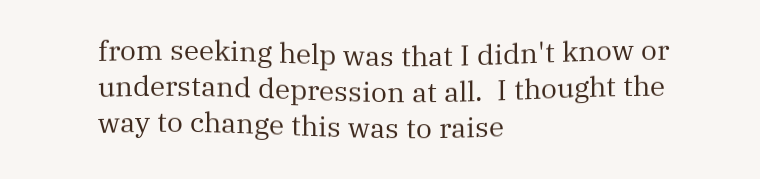from seeking help was that I didn't know or understand depression at all.  I thought the way to change this was to raise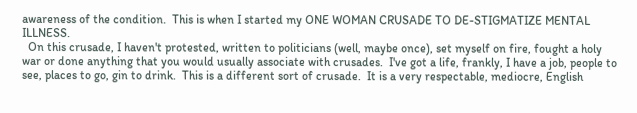awareness of the condition.  This is when I started my ONE WOMAN CRUSADE TO DE-STIGMATIZE MENTAL ILLNESS.
  On this crusade, I haven't protested, written to politicians (well, maybe once), set myself on fire, fought a holy war or done anything that you would usually associate with crusades.  I've got a life, frankly, I have a job, people to see, places to go, gin to drink.  This is a different sort of crusade.  It is a very respectable, mediocre, English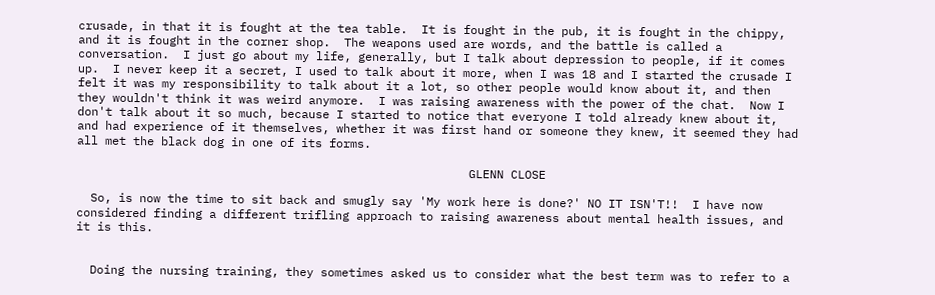crusade, in that it is fought at the tea table.  It is fought in the pub, it is fought in the chippy, and it is fought in the corner shop.  The weapons used are words, and the battle is called a conversation.  I just go about my life, generally, but I talk about depression to people, if it comes up.  I never keep it a secret, I used to talk about it more, when I was 18 and I started the crusade I felt it was my responsibility to talk about it a lot, so other people would know about it, and then they wouldn't think it was weird anymore.  I was raising awareness with the power of the chat.  Now I don't talk about it so much, because I started to notice that everyone I told already knew about it, and had experience of it themselves, whether it was first hand or someone they knew, it seemed they had all met the black dog in one of its forms.

                                                        GLENN CLOSE

  So, is now the time to sit back and smugly say 'My work here is done?' NO IT ISN'T!!  I have now considered finding a different trifling approach to raising awareness about mental health issues, and it is this.


  Doing the nursing training, they sometimes asked us to consider what the best term was to refer to a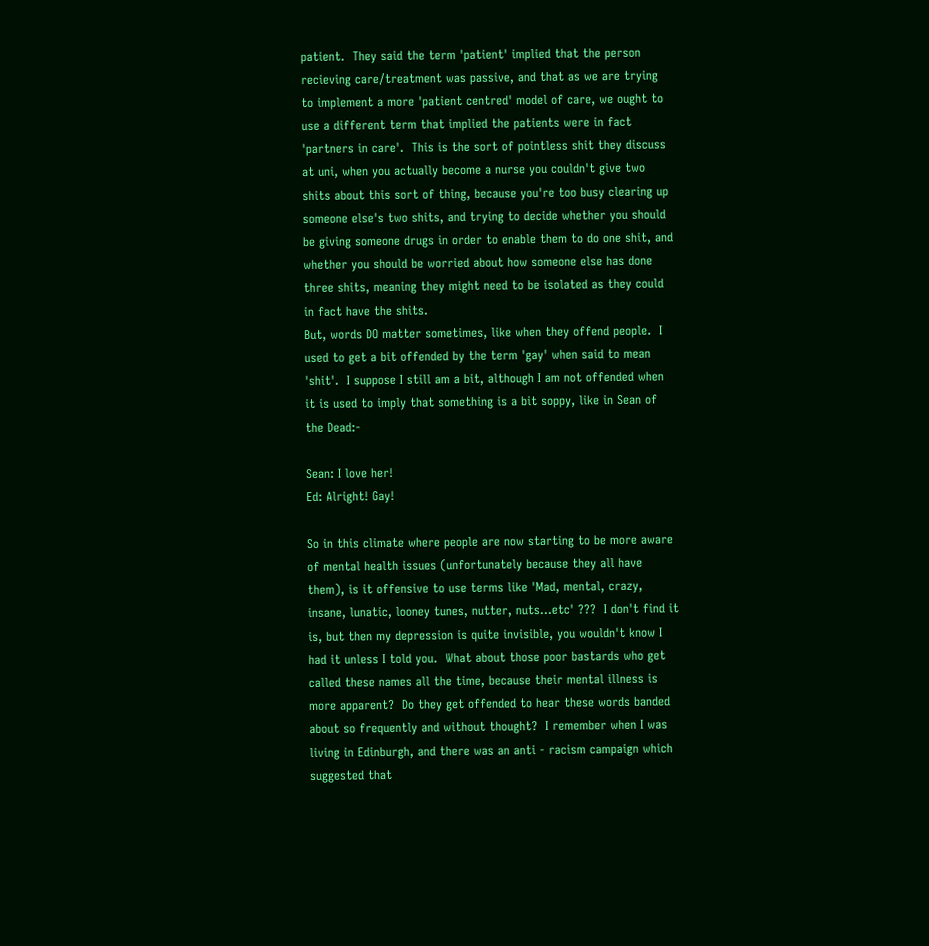patient.  They said the term 'patient' implied that the person recieving care/treatment was passive, and that as we are trying to implement a more 'patient centred' model of care, we ought to use a different term that implied the patients were in fact 'partners in care'.  This is the sort of pointless shit they discuss at uni, when you actually become a nurse you couldn't give two shits about this sort of thing, because you're too busy clearing up someone else's two shits, and trying to decide whether you should be giving someone drugs in order to enable them to do one shit, and whether you should be worried about how someone else has done three shits, meaning they might need to be isolated as they could in fact have the shits.
But, words DO matter sometimes, like when they offend people.  I used to get a bit offended by the term 'gay' when said to mean 'shit'.  I suppose I still am a bit, although I am not offended when it is used to imply that something is a bit soppy, like in Sean of the Dead:-

Sean: I love her!
Ed: Alright! Gay!

So in this climate where people are now starting to be more aware of mental health issues (unfortunately because they all have them), is it offensive to use terms like 'Mad, mental, crazy, insane, lunatic, looney tunes, nutter, nuts...etc' ???  I don't find it is, but then my depression is quite invisible, you wouldn't know I had it unless I told you.  What about those poor bastards who get called these names all the time, because their mental illness is more apparent?  Do they get offended to hear these words banded about so frequently and without thought?  I remember when I was living in Edinburgh, and there was an anti - racism campaign which suggested that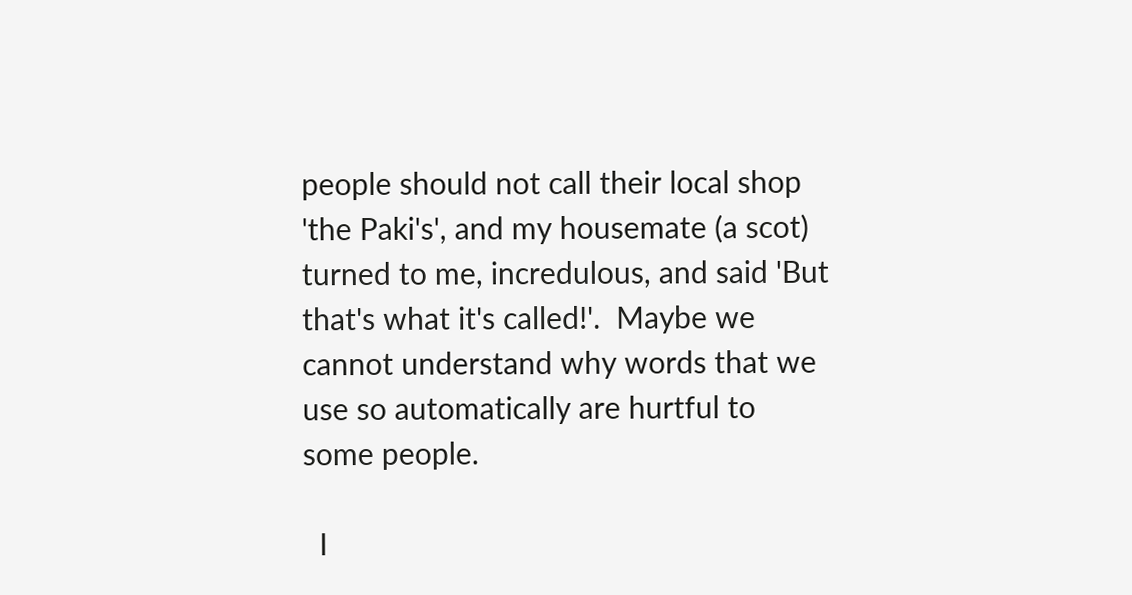people should not call their local shop 'the Paki's', and my housemate (a scot) turned to me, incredulous, and said 'But that's what it's called!'.  Maybe we cannot understand why words that we use so automatically are hurtful to some people.

  I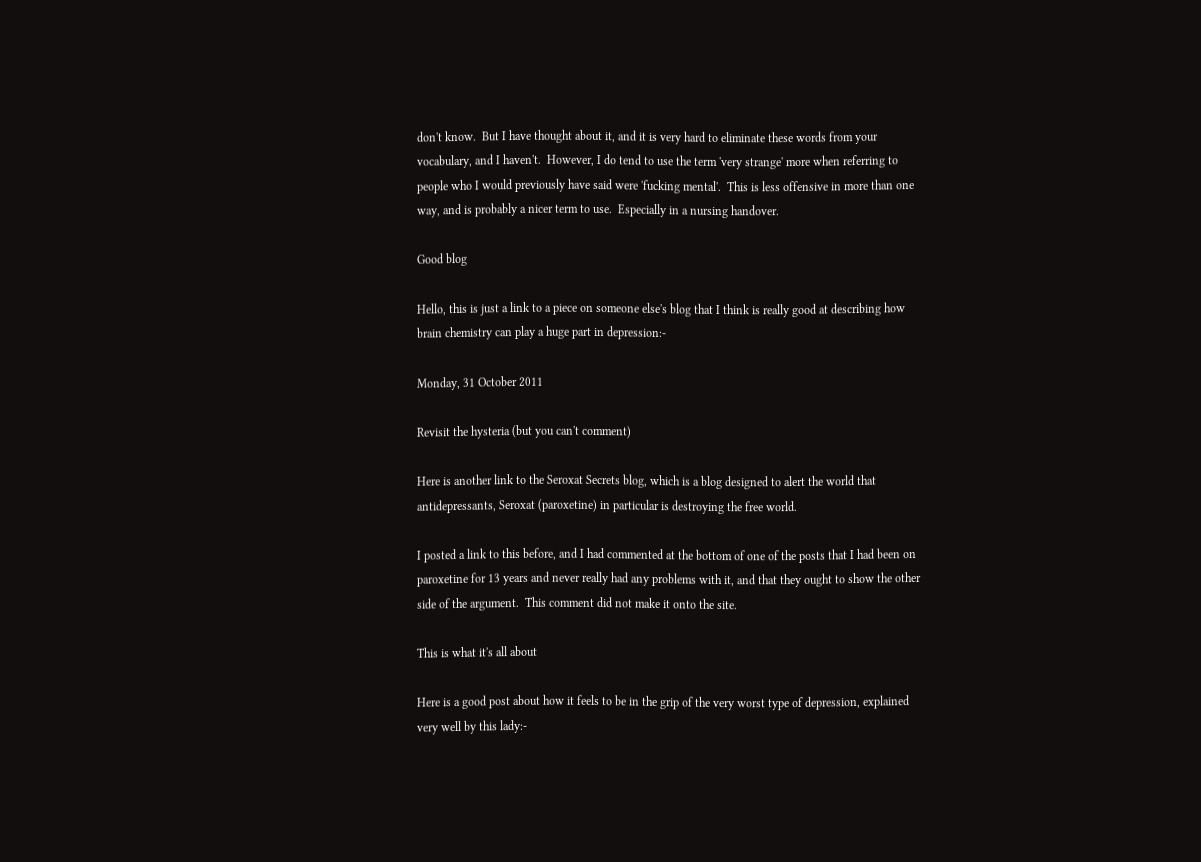don't know.  But I have thought about it, and it is very hard to eliminate these words from your vocabulary, and I haven't.  However, I do tend to use the term 'very strange' more when referring to people who I would previously have said were 'fucking mental'.  This is less offensive in more than one way, and is probably a nicer term to use.  Especially in a nursing handover.

Good blog

Hello, this is just a link to a piece on someone else's blog that I think is really good at describing how brain chemistry can play a huge part in depression:-

Monday, 31 October 2011

Revisit the hysteria (but you can't comment)

Here is another link to the Seroxat Secrets blog, which is a blog designed to alert the world that antidepressants, Seroxat (paroxetine) in particular is destroying the free world.

I posted a link to this before, and I had commented at the bottom of one of the posts that I had been on paroxetine for 13 years and never really had any problems with it, and that they ought to show the other side of the argument.  This comment did not make it onto the site.

This is what it's all about

Here is a good post about how it feels to be in the grip of the very worst type of depression, explained very well by this lady:-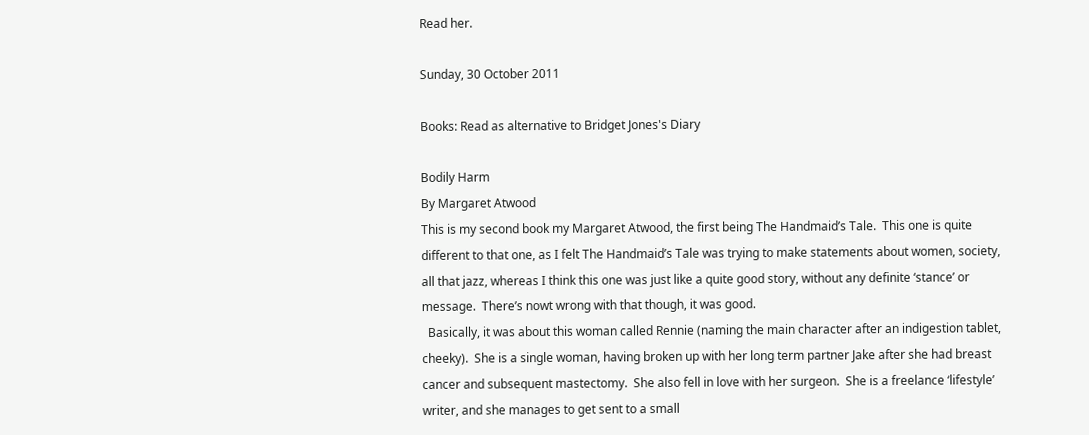Read her.

Sunday, 30 October 2011

Books: Read as alternative to Bridget Jones's Diary

Bodily Harm
By Margaret Atwood
This is my second book my Margaret Atwood, the first being The Handmaid’s Tale.  This one is quite different to that one, as I felt The Handmaid’s Tale was trying to make statements about women, society, all that jazz, whereas I think this one was just like a quite good story, without any definite ‘stance’ or message.  There’s nowt wrong with that though, it was good.
  Basically, it was about this woman called Rennie (naming the main character after an indigestion tablet, cheeky).  She is a single woman, having broken up with her long term partner Jake after she had breast cancer and subsequent mastectomy.  She also fell in love with her surgeon.  She is a freelance ‘lifestyle’ writer, and she manages to get sent to a small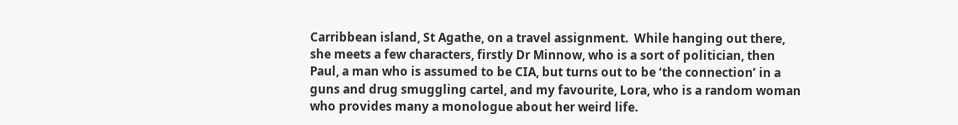Carribbean island, St Agathe, on a travel assignment.  While hanging out there, she meets a few characters, firstly Dr Minnow, who is a sort of politician, then Paul, a man who is assumed to be CIA, but turns out to be ‘the connection’ in a guns and drug smuggling cartel, and my favourite, Lora, who is a random woman who provides many a monologue about her weird life.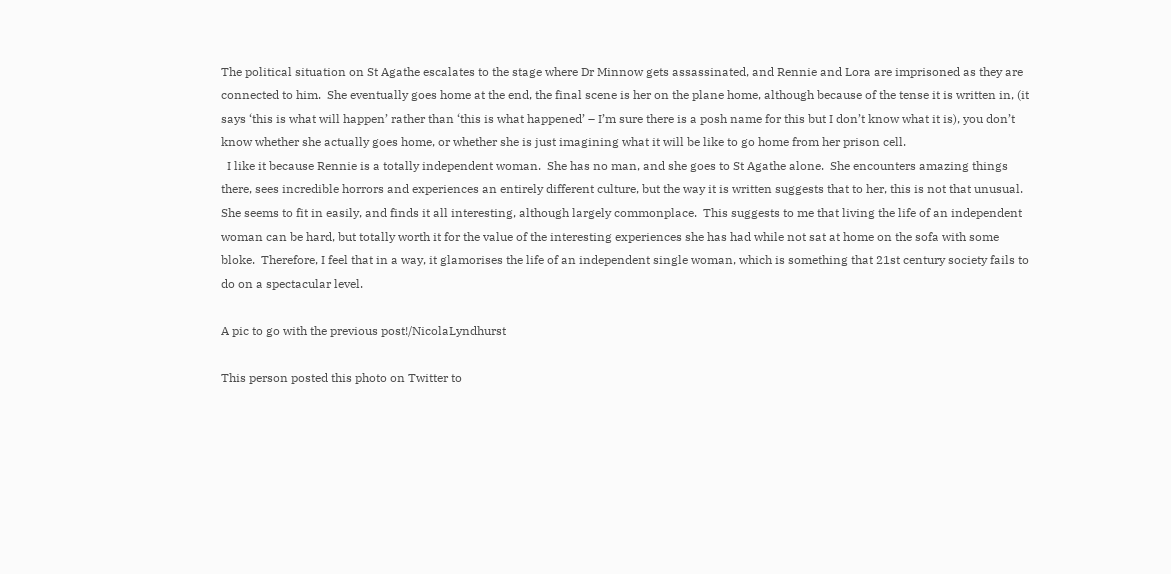The political situation on St Agathe escalates to the stage where Dr Minnow gets assassinated, and Rennie and Lora are imprisoned as they are connected to him.  She eventually goes home at the end, the final scene is her on the plane home, although because of the tense it is written in, (it says ‘this is what will happen’ rather than ‘this is what happened’ – I’m sure there is a posh name for this but I don’t know what it is), you don’t know whether she actually goes home, or whether she is just imagining what it will be like to go home from her prison cell.
  I like it because Rennie is a totally independent woman.  She has no man, and she goes to St Agathe alone.  She encounters amazing things there, sees incredible horrors and experiences an entirely different culture, but the way it is written suggests that to her, this is not that unusual.  She seems to fit in easily, and finds it all interesting, although largely commonplace.  This suggests to me that living the life of an independent woman can be hard, but totally worth it for the value of the interesting experiences she has had while not sat at home on the sofa with some bloke.  Therefore, I feel that in a way, it glamorises the life of an independent single woman, which is something that 21st century society fails to do on a spectacular level.

A pic to go with the previous post!/NicolaLyndhurst

This person posted this photo on Twitter to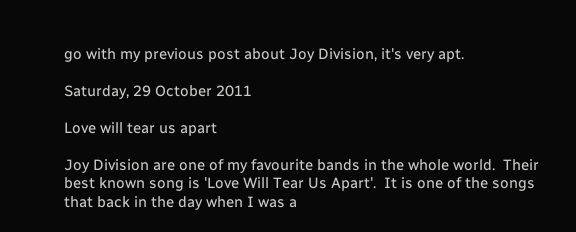go with my previous post about Joy Division, it's very apt.

Saturday, 29 October 2011

Love will tear us apart

Joy Division are one of my favourite bands in the whole world.  Their best known song is 'Love Will Tear Us Apart'.  It is one of the songs that back in the day when I was a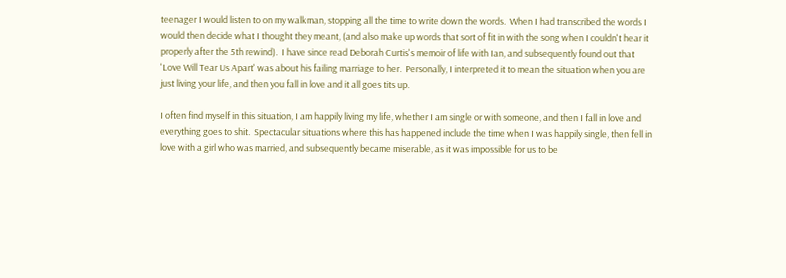teenager I would listen to on my walkman, stopping all the time to write down the words.  When I had transcribed the words I would then decide what I thought they meant, (and also make up words that sort of fit in with the song when I couldn't hear it properly after the 5th rewind).  I have since read Deborah Curtis's memoir of life with Ian, and subsequently found out that 'Love Will Tear Us Apart' was about his failing marriage to her.  Personally, I interpreted it to mean the situation when you are just living your life, and then you fall in love and it all goes tits up.

I often find myself in this situation, I am happily living my life, whether I am single or with someone, and then I fall in love and everything goes to shit.  Spectacular situations where this has happened include the time when I was happily single, then fell in love with a girl who was married, and subsequently became miserable, as it was impossible for us to be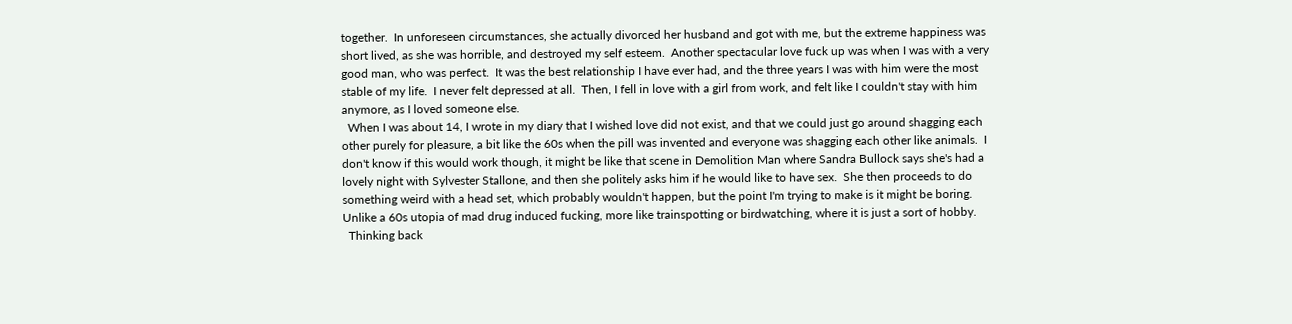together.  In unforeseen circumstances, she actually divorced her husband and got with me, but the extreme happiness was short lived, as she was horrible, and destroyed my self esteem.  Another spectacular love fuck up was when I was with a very good man, who was perfect.  It was the best relationship I have ever had, and the three years I was with him were the most stable of my life.  I never felt depressed at all.  Then, I fell in love with a girl from work, and felt like I couldn't stay with him anymore, as I loved someone else.
  When I was about 14, I wrote in my diary that I wished love did not exist, and that we could just go around shagging each other purely for pleasure, a bit like the 60s when the pill was invented and everyone was shagging each other like animals.  I don't know if this would work though, it might be like that scene in Demolition Man where Sandra Bullock says she's had a lovely night with Sylvester Stallone, and then she politely asks him if he would like to have sex.  She then proceeds to do something weird with a head set, which probably wouldn't happen, but the point I'm trying to make is it might be boring.  Unlike a 60s utopia of mad drug induced fucking, more like trainspotting or birdwatching, where it is just a sort of hobby.
  Thinking back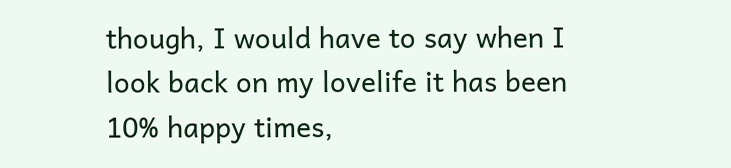though, I would have to say when I look back on my lovelife it has been 10% happy times,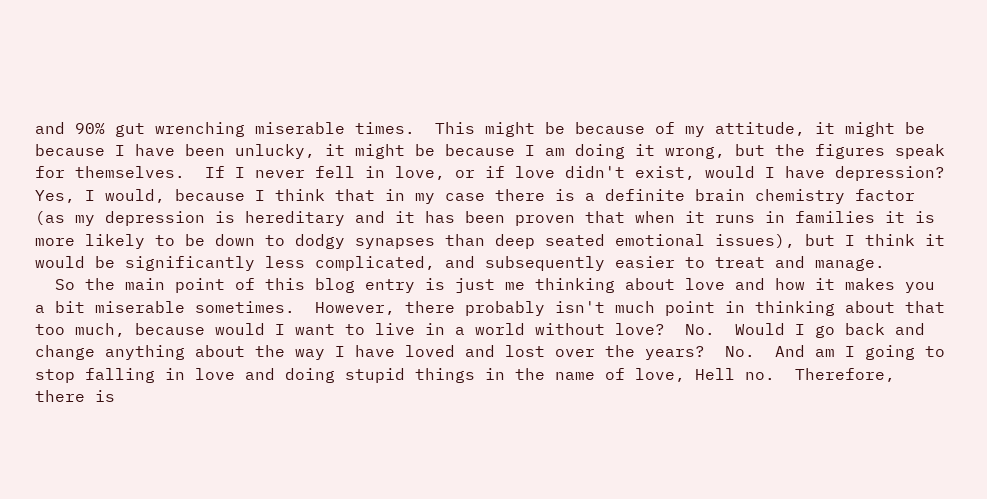and 90% gut wrenching miserable times.  This might be because of my attitude, it might be because I have been unlucky, it might be because I am doing it wrong, but the figures speak for themselves.  If I never fell in love, or if love didn't exist, would I have depression?  Yes, I would, because I think that in my case there is a definite brain chemistry factor (as my depression is hereditary and it has been proven that when it runs in families it is more likely to be down to dodgy synapses than deep seated emotional issues), but I think it would be significantly less complicated, and subsequently easier to treat and manage.
  So the main point of this blog entry is just me thinking about love and how it makes you a bit miserable sometimes.  However, there probably isn't much point in thinking about that too much, because would I want to live in a world without love?  No.  Would I go back and change anything about the way I have loved and lost over the years?  No.  And am I going to stop falling in love and doing stupid things in the name of love, Hell no.  Therefore, there is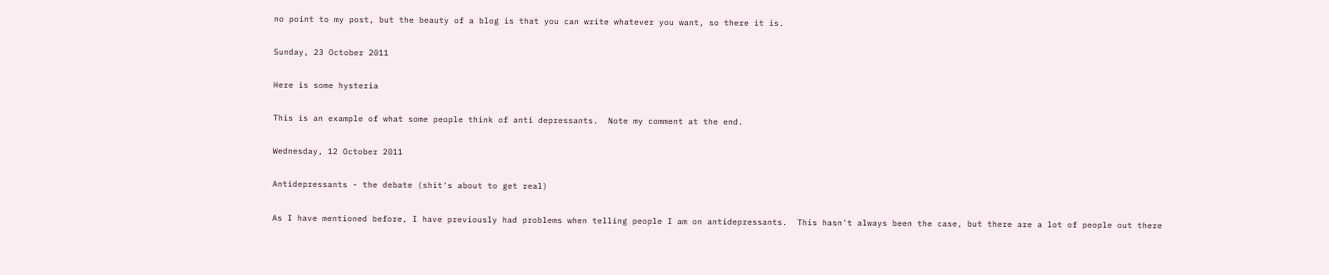no point to my post, but the beauty of a blog is that you can write whatever you want, so there it is.

Sunday, 23 October 2011

Here is some hysteria

This is an example of what some people think of anti depressants.  Note my comment at the end.

Wednesday, 12 October 2011

Antidepressants - the debate (shit's about to get real)

As I have mentioned before, I have previously had problems when telling people I am on antidepressants.  This hasn't always been the case, but there are a lot of people out there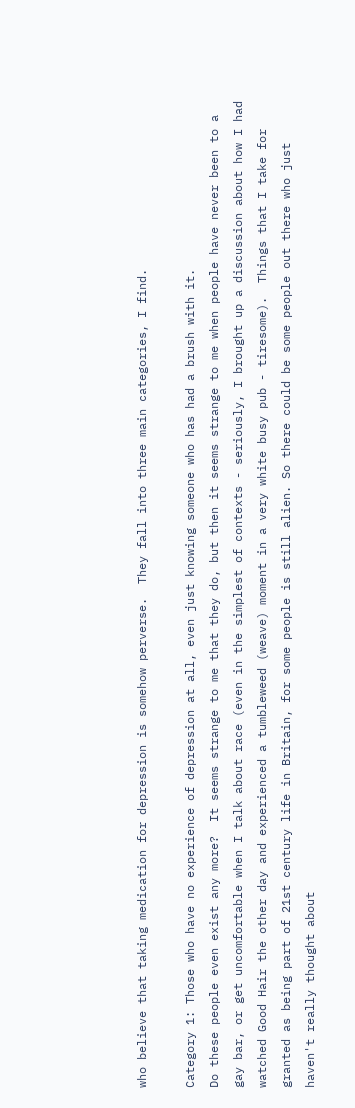who believe that taking medication for depression is somehow perverse.  They fall into three main categories, I find.

Category 1: Those who have no experience of depression at all, even just knowing someone who has had a brush with it.
Do these people even exist any more?  It seems strange to me that they do, but then it seems strange to me when people have never been to a gay bar, or get uncomfortable when I talk about race (even in the simplest of contexts - seriously, I brought up a discussion about how I had watched Good Hair the other day and experienced a tumbleweed (weave) moment in a very white busy pub - tiresome).  Things that I take for granted as being part of 21st century life in Britain, for some people is still alien. So there could be some people out there who just haven't really thought about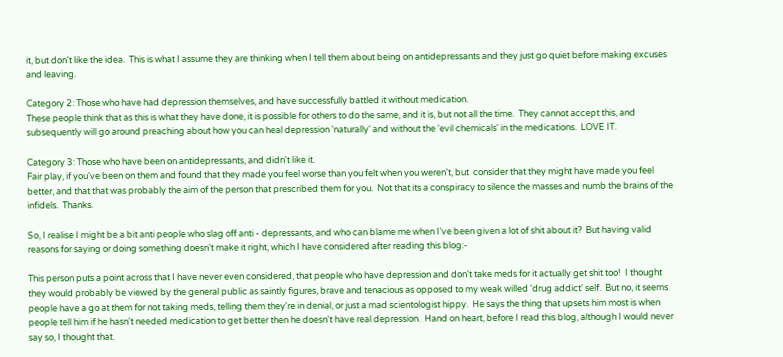it, but don't like the idea.  This is what I assume they are thinking when I tell them about being on antidepressants and they just go quiet before making excuses and leaving.

Category 2: Those who have had depression themselves, and have successfully battled it without medication.
These people think that as this is what they have done, it is possible for others to do the same, and it is, but not all the time.  They cannot accept this, and subsequently will go around preaching about how you can heal depression 'naturally' and without the 'evil chemicals' in the medications.  LOVE IT.

Category 3: Those who have been on antidepressants, and didn't like it.
Fair play, if you've been on them and found that they made you feel worse than you felt when you weren't, but  consider that they might have made you feel better, and that that was probably the aim of the person that prescribed them for you.  Not that its a conspiracy to silence the masses and numb the brains of the infidels.  Thanks.

So, I realise I might be a bit anti people who slag off anti - depressants, and who can blame me when I've been given a lot of shit about it?  But having valid reasons for saying or doing something doesn't make it right, which I have considered after reading this blog:-

This person puts a point across that I have never even considered, that people who have depression and don't take meds for it actually get shit too!  I thought they would probably be viewed by the general public as saintly figures, brave and tenacious as opposed to my weak willed 'drug addict' self.  But no, it seems people have a go at them for not taking meds, telling them they're in denial, or just a mad scientologist hippy.  He says the thing that upsets him most is when people tell him if he hasn't needed medication to get better then he doesn't have real depression.  Hand on heart, before I read this blog, although I would never say so, I thought that.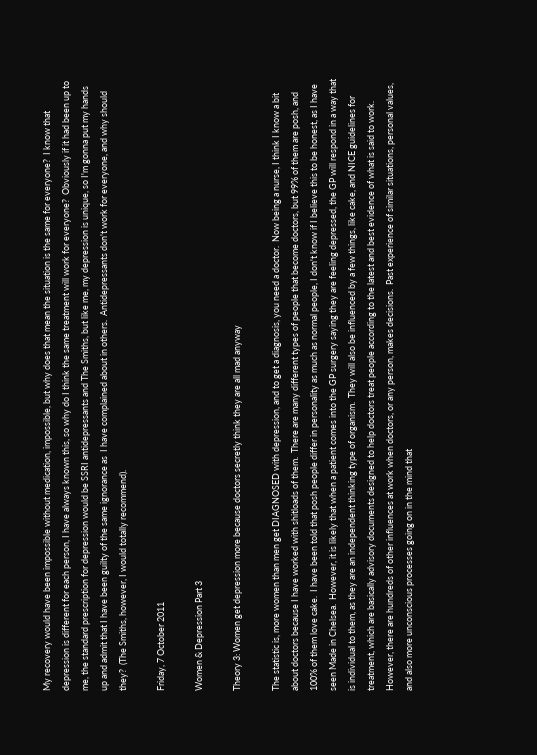My recovery would have been impossible without medication, impossible, but why does that mean the situation is the same for everyone?  I know that depression is different for each person, I have always known this, so why do I think the same treatment will work for everyone?  Obviously if it had been up to me, the standard prescription for depression would be SSRI antidepressants and The Smiths, but like me, my depression is unique, so I'm gonna put my hands up and admit that I have been guilty of the same ignorance as  I have complained about in others.  Antidepressants don't work for everyone, and why should they?  (The Smiths, however, I would totally recommend).

Friday, 7 October 2011

Women & Depression Part 3

Theory 3: Women get depression more because doctors secretly think they are all mad anyway

The statistic is, more women than men get DIAGNOSED with depression, and to get a diagnosis, you need a doctor.  Now being a nurse, I think I know a bit about doctors because I have worked with shitloads of them.  There are many different types of people that become doctors, but 99% of them are posh, and 100% of them love cake.  I have been told that posh people differ in personality as much as normal people, I don't know if I believe this to be honest, as I have seen Made in Chelsea.  However, it is likely that when a patient comes into the GP surgery saying they are feeling depressed, the GP will respond in a way that is individual to them, as they are an independent thinking type of organism.  They will also be influenced by a few things, like cake, and NICE guidelines for treatment, which are basically advisory documents designed to help doctors treat people according to the latest and best evidence of what is said to work.  However, there are hundreds of other influences at work when doctors, or any person, makes decisions.  Past experience of similar situations, personal values, and also more unconscious processes going on in the mind that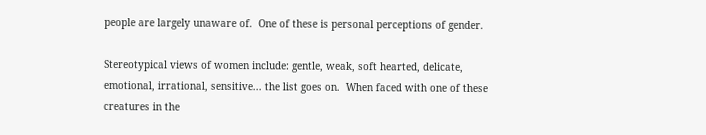people are largely unaware of.  One of these is personal perceptions of gender.

Stereotypical views of women include: gentle, weak, soft hearted, delicate, emotional, irrational, sensitive... the list goes on.  When faced with one of these creatures in the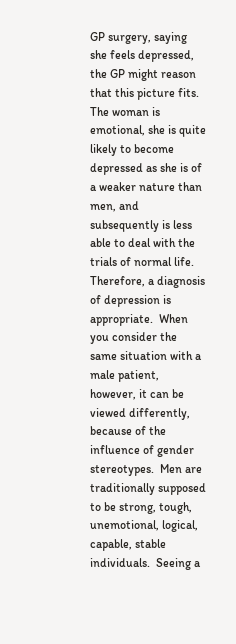GP surgery, saying she feels depressed, the GP might reason that this picture fits.  The woman is emotional, she is quite likely to become depressed as she is of a weaker nature than men, and subsequently is less able to deal with the trials of normal life.  Therefore, a diagnosis of depression is appropriate.  When you consider the same situation with a male patient, however, it can be viewed differently, because of the influence of gender stereotypes.  Men are traditionally supposed to be strong, tough, unemotional, logical, capable, stable individuals.  Seeing a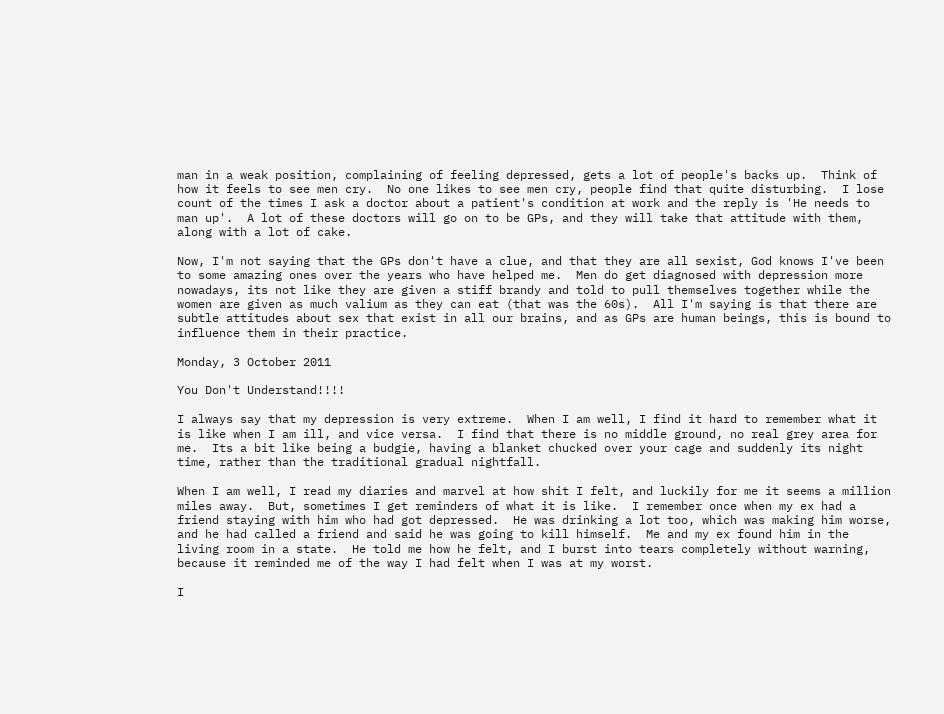man in a weak position, complaining of feeling depressed, gets a lot of people's backs up.  Think of how it feels to see men cry.  No one likes to see men cry, people find that quite disturbing.  I lose count of the times I ask a doctor about a patient's condition at work and the reply is 'He needs to man up'.  A lot of these doctors will go on to be GPs, and they will take that attitude with them, along with a lot of cake.

Now, I'm not saying that the GPs don't have a clue, and that they are all sexist, God knows I've been to some amazing ones over the years who have helped me.  Men do get diagnosed with depression more nowadays, its not like they are given a stiff brandy and told to pull themselves together while the women are given as much valium as they can eat (that was the 60s).  All I'm saying is that there are subtle attitudes about sex that exist in all our brains, and as GPs are human beings, this is bound to influence them in their practice.

Monday, 3 October 2011

You Don't Understand!!!!

I always say that my depression is very extreme.  When I am well, I find it hard to remember what it is like when I am ill, and vice versa.  I find that there is no middle ground, no real grey area for me.  Its a bit like being a budgie, having a blanket chucked over your cage and suddenly its night time, rather than the traditional gradual nightfall.

When I am well, I read my diaries and marvel at how shit I felt, and luckily for me it seems a million miles away.  But, sometimes I get reminders of what it is like.  I remember once when my ex had a friend staying with him who had got depressed.  He was drinking a lot too, which was making him worse, and he had called a friend and said he was going to kill himself.  Me and my ex found him in the living room in a state.  He told me how he felt, and I burst into tears completely without warning, because it reminded me of the way I had felt when I was at my worst.

I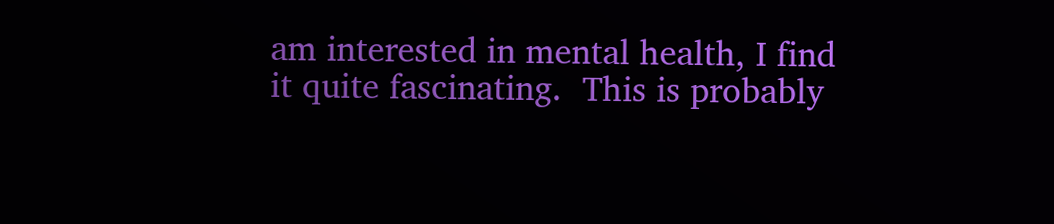am interested in mental health, I find it quite fascinating.  This is probably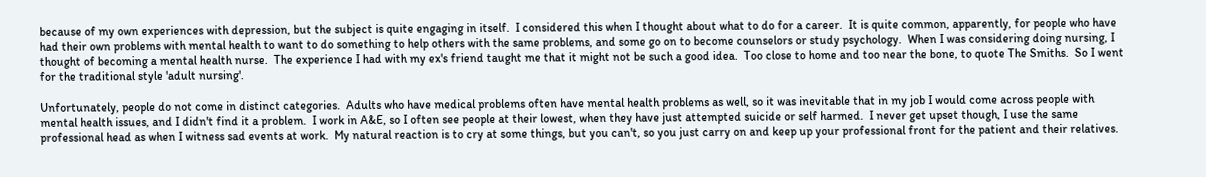because of my own experiences with depression, but the subject is quite engaging in itself.  I considered this when I thought about what to do for a career.  It is quite common, apparently, for people who have had their own problems with mental health to want to do something to help others with the same problems, and some go on to become counselors or study psychology.  When I was considering doing nursing, I thought of becoming a mental health nurse.  The experience I had with my ex's friend taught me that it might not be such a good idea.  Too close to home and too near the bone, to quote The Smiths.  So I went for the traditional style 'adult nursing'.

Unfortunately, people do not come in distinct categories.  Adults who have medical problems often have mental health problems as well, so it was inevitable that in my job I would come across people with mental health issues, and I didn't find it a problem.  I work in A&E, so I often see people at their lowest, when they have just attempted suicide or self harmed.  I never get upset though, I use the same professional head as when I witness sad events at work.  My natural reaction is to cry at some things, but you can't, so you just carry on and keep up your professional front for the patient and their relatives.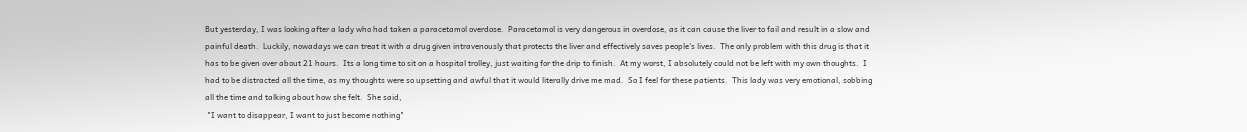But yesterday, I was looking after a lady who had taken a paracetamol overdose.  Paracetamol is very dangerous in overdose, as it can cause the liver to fail and result in a slow and painful death.  Luckily, nowadays we can treat it with a drug given intravenously that protects the liver and effectively saves people's lives.  The only problem with this drug is that it has to be given over about 21 hours.  Its a long time to sit on a hospital trolley, just waiting for the drip to finish.  At my worst, I absolutely could not be left with my own thoughts.  I had to be distracted all the time, as my thoughts were so upsetting and awful that it would literally drive me mad.  So I feel for these patients.  This lady was very emotional, sobbing all the time and talking about how she felt.  She said,
 "I want to disappear, I want to just become nothing"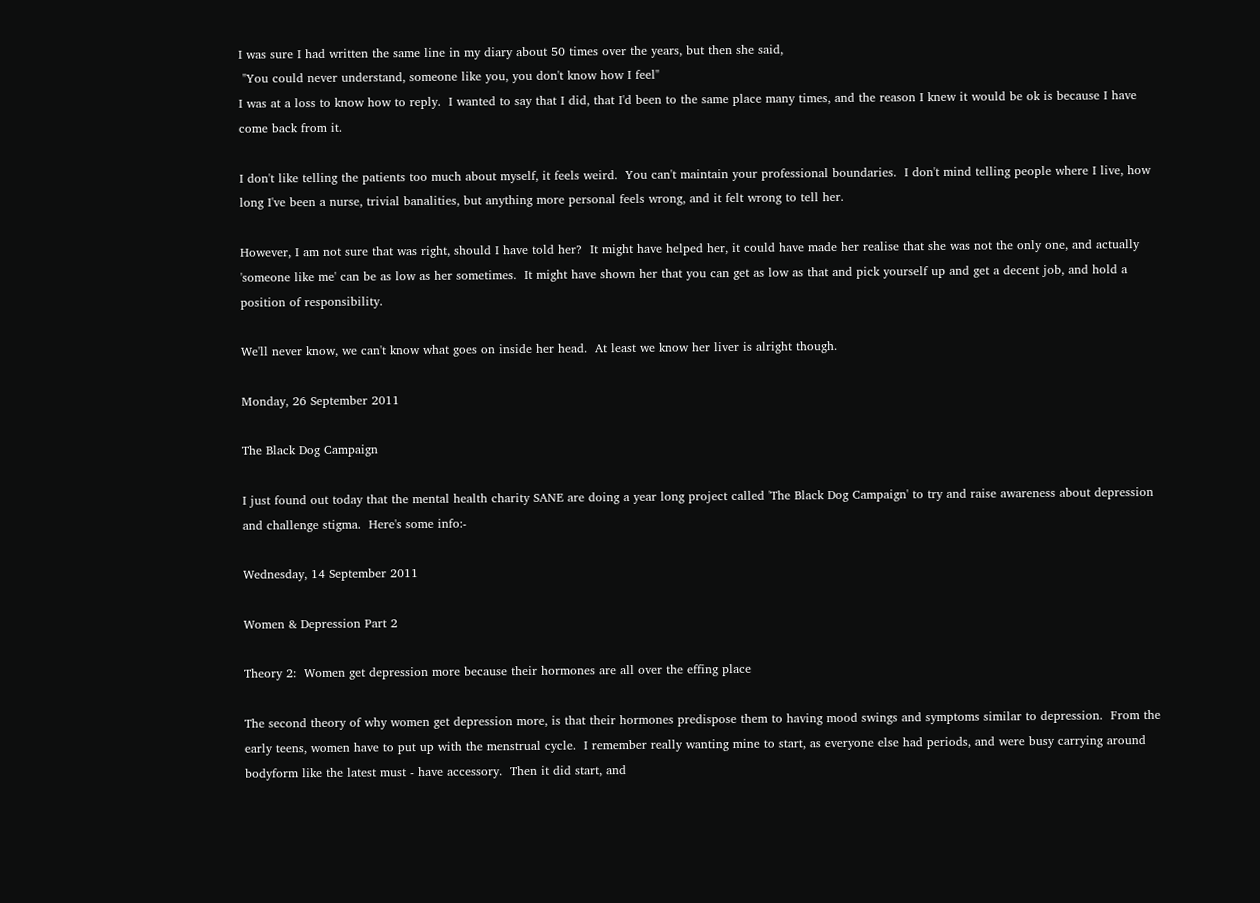I was sure I had written the same line in my diary about 50 times over the years, but then she said,
 "You could never understand, someone like you, you don't know how I feel"
I was at a loss to know how to reply.  I wanted to say that I did, that I'd been to the same place many times, and the reason I knew it would be ok is because I have come back from it.

I don't like telling the patients too much about myself, it feels weird.  You can't maintain your professional boundaries.  I don't mind telling people where I live, how long I've been a nurse, trivial banalities, but anything more personal feels wrong, and it felt wrong to tell her.

However, I am not sure that was right, should I have told her?  It might have helped her, it could have made her realise that she was not the only one, and actually 'someone like me' can be as low as her sometimes.  It might have shown her that you can get as low as that and pick yourself up and get a decent job, and hold a position of responsibility.

We'll never know, we can't know what goes on inside her head.  At least we know her liver is alright though.

Monday, 26 September 2011

The Black Dog Campaign

I just found out today that the mental health charity SANE are doing a year long project called 'The Black Dog Campaign' to try and raise awareness about depression and challenge stigma.  Here's some info:-

Wednesday, 14 September 2011

Women & Depression Part 2

Theory 2:  Women get depression more because their hormones are all over the effing place

The second theory of why women get depression more, is that their hormones predispose them to having mood swings and symptoms similar to depression.  From the early teens, women have to put up with the menstrual cycle.  I remember really wanting mine to start, as everyone else had periods, and were busy carrying around bodyform like the latest must - have accessory.  Then it did start, and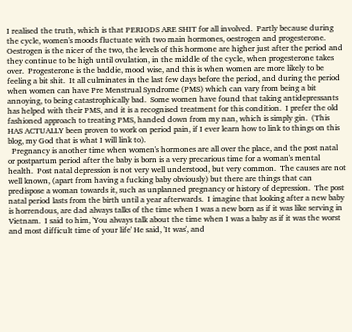I realised the truth, which is that PERIODS ARE SHIT for all involved.  Partly because during the cycle, women's moods fluctuate with two main hormones, oestrogen and progesterone.  Oestrogen is the nicer of the two, the levels of this hormone are higher just after the period and they continue to be high until ovulation, in the middle of the cycle, when progesterone takes over.  Progesterone is the baddie, mood wise, and this is when women are more likely to be feeling a bit shit.  It all culminates in the last few days before the period, and during the period when women can have Pre Menstrual Syndrome (PMS) which can vary from being a bit annoying, to being catastrophically bad.  Some women have found that taking antidepressants has helped with their PMS, and it is a recognised treatment for this condition.  I prefer the old fashioned approach to treating PMS, handed down from my nan, which is simply gin.  (This HAS ACTUALLY been proven to work on period pain, if I ever learn how to link to things on this blog, my God that is what I will link to).
  Pregnancy is another time when women's hormones are all over the place, and the post natal or postpartum period after the baby is born is a very precarious time for a woman's mental health.  Post natal depression is not very well understood, but very common.  The causes are not well known, (apart from having a fucking baby obviously) but there are things that can predispose a woman towards it, such as unplanned pregnancy or history of depression.  The post natal period lasts from the birth until a year afterwards.  I imagine that looking after a new baby is horrendous, are dad always talks of the time when I was a new born as if it was like serving in Vietnam.  I said to him, 'You always talk about the time when I was a baby as if it was the worst and most difficult time of your life' He said, 'It was', and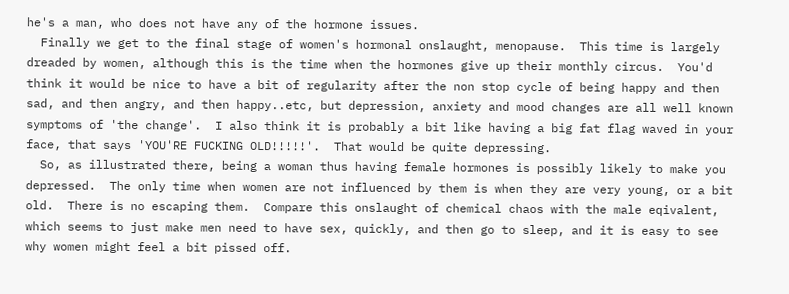he's a man, who does not have any of the hormone issues.
  Finally we get to the final stage of women's hormonal onslaught, menopause.  This time is largely dreaded by women, although this is the time when the hormones give up their monthly circus.  You'd think it would be nice to have a bit of regularity after the non stop cycle of being happy and then sad, and then angry, and then happy..etc, but depression, anxiety and mood changes are all well known symptoms of 'the change'.  I also think it is probably a bit like having a big fat flag waved in your face, that says 'YOU'RE FUCKING OLD!!!!!'.  That would be quite depressing.
  So, as illustrated there, being a woman thus having female hormones is possibly likely to make you depressed.  The only time when women are not influenced by them is when they are very young, or a bit old.  There is no escaping them.  Compare this onslaught of chemical chaos with the male eqivalent, which seems to just make men need to have sex, quickly, and then go to sleep, and it is easy to see why women might feel a bit pissed off.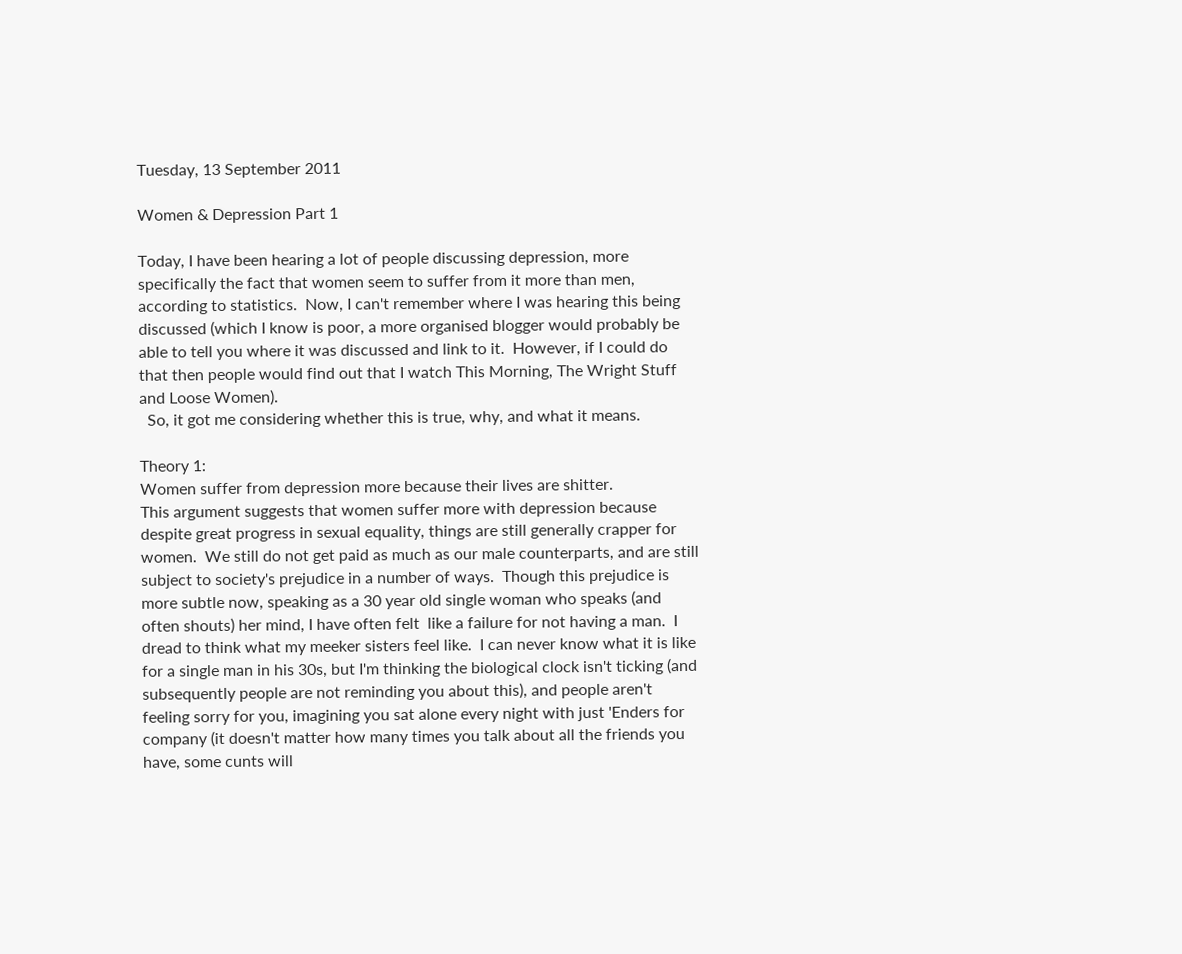Tuesday, 13 September 2011

Women & Depression Part 1

Today, I have been hearing a lot of people discussing depression, more specifically the fact that women seem to suffer from it more than men, according to statistics.  Now, I can't remember where I was hearing this being discussed (which I know is poor, a more organised blogger would probably be able to tell you where it was discussed and link to it.  However, if I could do that then people would find out that I watch This Morning, The Wright Stuff and Loose Women).
  So, it got me considering whether this is true, why, and what it means.

Theory 1:
Women suffer from depression more because their lives are shitter.
This argument suggests that women suffer more with depression because despite great progress in sexual equality, things are still generally crapper for women.  We still do not get paid as much as our male counterparts, and are still subject to society's prejudice in a number of ways.  Though this prejudice is more subtle now, speaking as a 30 year old single woman who speaks (and often shouts) her mind, I have often felt  like a failure for not having a man.  I dread to think what my meeker sisters feel like.  I can never know what it is like for a single man in his 30s, but I'm thinking the biological clock isn't ticking (and subsequently people are not reminding you about this), and people aren't feeling sorry for you, imagining you sat alone every night with just 'Enders for company (it doesn't matter how many times you talk about all the friends you have, some cunts will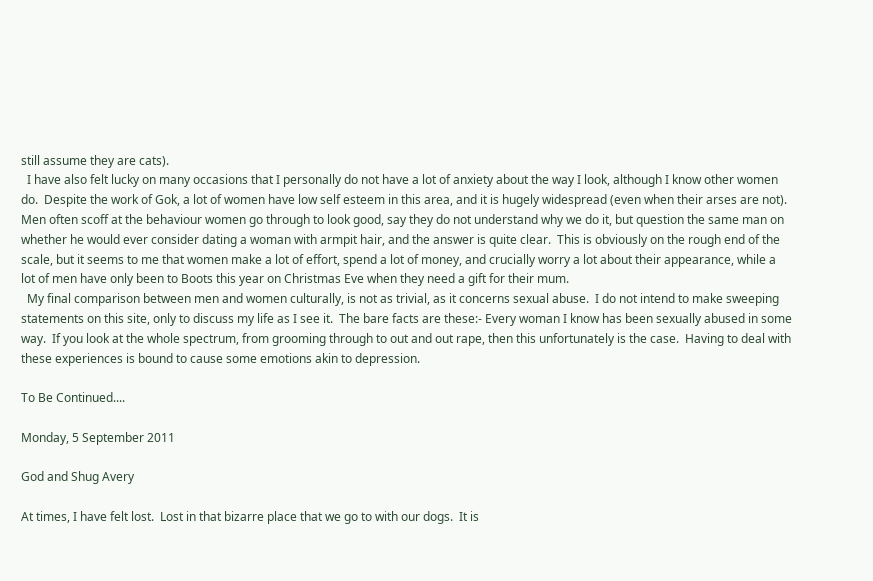still assume they are cats).
  I have also felt lucky on many occasions that I personally do not have a lot of anxiety about the way I look, although I know other women do.  Despite the work of Gok, a lot of women have low self esteem in this area, and it is hugely widespread (even when their arses are not).  Men often scoff at the behaviour women go through to look good, say they do not understand why we do it, but question the same man on whether he would ever consider dating a woman with armpit hair, and the answer is quite clear.  This is obviously on the rough end of the scale, but it seems to me that women make a lot of effort, spend a lot of money, and crucially worry a lot about their appearance, while a lot of men have only been to Boots this year on Christmas Eve when they need a gift for their mum.
  My final comparison between men and women culturally, is not as trivial, as it concerns sexual abuse.  I do not intend to make sweeping statements on this site, only to discuss my life as I see it.  The bare facts are these:- Every woman I know has been sexually abused in some way.  If you look at the whole spectrum, from grooming through to out and out rape, then this unfortunately is the case.  Having to deal with these experiences is bound to cause some emotions akin to depression.

To Be Continued....

Monday, 5 September 2011

God and Shug Avery

At times, I have felt lost.  Lost in that bizarre place that we go to with our dogs.  It is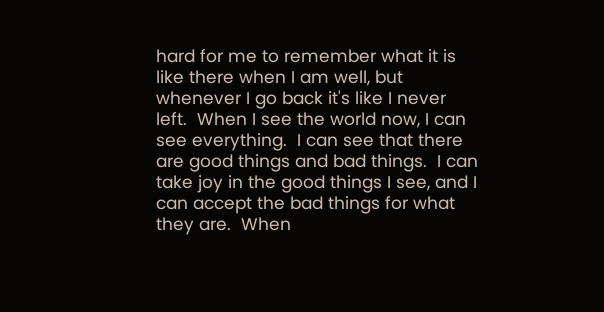hard for me to remember what it is like there when I am well, but whenever I go back it's like I never left.  When I see the world now, I can see everything.  I can see that there are good things and bad things.  I can take joy in the good things I see, and I can accept the bad things for what they are.  When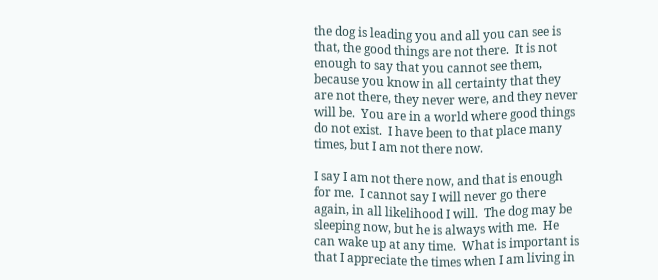the dog is leading you and all you can see is that, the good things are not there.  It is not enough to say that you cannot see them, because you know in all certainty that they are not there, they never were, and they never will be.  You are in a world where good things do not exist.  I have been to that place many times, but I am not there now.

I say I am not there now, and that is enough for me.  I cannot say I will never go there again, in all likelihood I will.  The dog may be sleeping now, but he is always with me.  He can wake up at any time.  What is important is that I appreciate the times when I am living in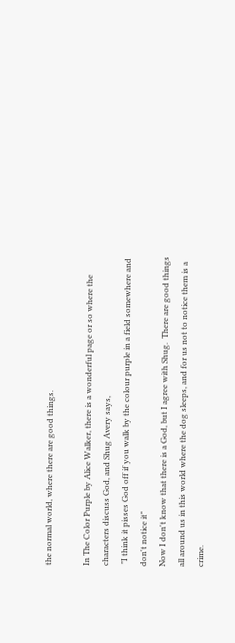the normal world, where there are good things.

In The Color Purple by Alice Walker, there is a wonderful page or so where the characters discuss God, and Shug Avery says,
 "I think it pisses God off if you walk by the colour purple in a field somewhere and don't notice it"
Now I don't know that there is a God, but I agree with Shug.  There are good things all around us in this world where the dog sleeps, and for us not to notice them is a crime.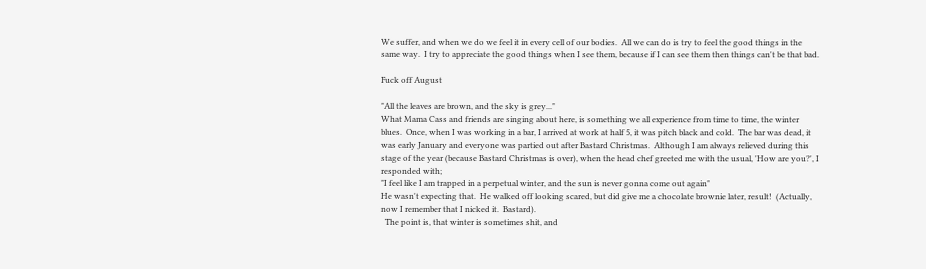We suffer, and when we do we feel it in every cell of our bodies.  All we can do is try to feel the good things in the same way.  I try to appreciate the good things when I see them, because if I can see them then things can't be that bad.

Fuck off August

"All the leaves are brown, and the sky is grey..."
What Mama Cass and friends are singing about here, is something we all experience from time to time, the winter blues.  Once, when I was working in a bar, I arrived at work at half 5, it was pitch black and cold.  The bar was dead, it was early January and everyone was partied out after Bastard Christmas.  Although I am always relieved during this stage of the year (because Bastard Christmas is over), when the head chef greeted me with the usual, 'How are you?', I responded with;
"I feel like I am trapped in a perpetual winter, and the sun is never gonna come out again"
He wasn't expecting that.  He walked off looking scared, but did give me a chocolate brownie later, result!  (Actually, now I remember that I nicked it.  Bastard).
  The point is, that winter is sometimes shit, and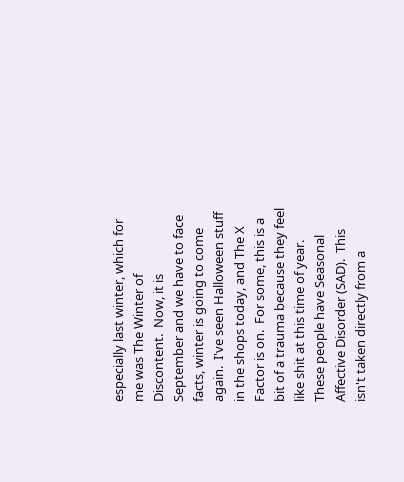especially last winter, which for me was The Winter of Discontent.  Now, it is September and we have to face facts, winter is going to come again.  I've seen Halloween stuff in the shops today, and The X Factor is on.  For some, this is a bit of a trauma because they feel like shit at this time of year.  These people have Seasonal Affective Disorder (SAD).  This isn't taken directly from a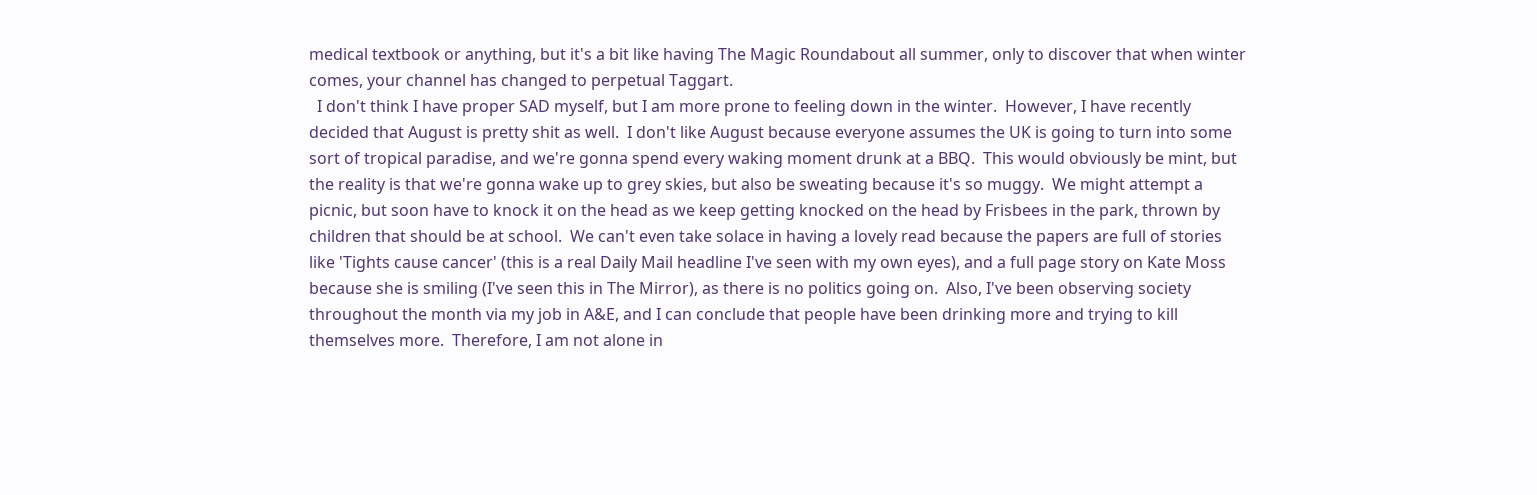medical textbook or anything, but it's a bit like having The Magic Roundabout all summer, only to discover that when winter comes, your channel has changed to perpetual Taggart.
  I don't think I have proper SAD myself, but I am more prone to feeling down in the winter.  However, I have recently decided that August is pretty shit as well.  I don't like August because everyone assumes the UK is going to turn into some sort of tropical paradise, and we're gonna spend every waking moment drunk at a BBQ.  This would obviously be mint, but the reality is that we're gonna wake up to grey skies, but also be sweating because it's so muggy.  We might attempt a picnic, but soon have to knock it on the head as we keep getting knocked on the head by Frisbees in the park, thrown by children that should be at school.  We can't even take solace in having a lovely read because the papers are full of stories like 'Tights cause cancer' (this is a real Daily Mail headline I've seen with my own eyes), and a full page story on Kate Moss because she is smiling (I've seen this in The Mirror), as there is no politics going on.  Also, I've been observing society throughout the month via my job in A&E, and I can conclude that people have been drinking more and trying to kill themselves more.  Therefore, I am not alone in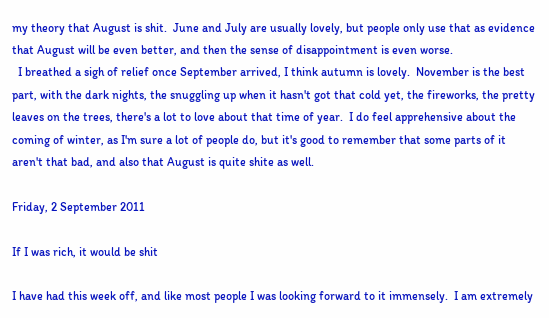my theory that August is shit.  June and July are usually lovely, but people only use that as evidence that August will be even better, and then the sense of disappointment is even worse.
  I breathed a sigh of relief once September arrived, I think autumn is lovely.  November is the best part, with the dark nights, the snuggling up when it hasn't got that cold yet, the fireworks, the pretty leaves on the trees, there's a lot to love about that time of year.  I do feel apprehensive about the coming of winter, as I'm sure a lot of people do, but it's good to remember that some parts of it aren't that bad, and also that August is quite shite as well.

Friday, 2 September 2011

If I was rich, it would be shit

I have had this week off, and like most people I was looking forward to it immensely.  I am extremely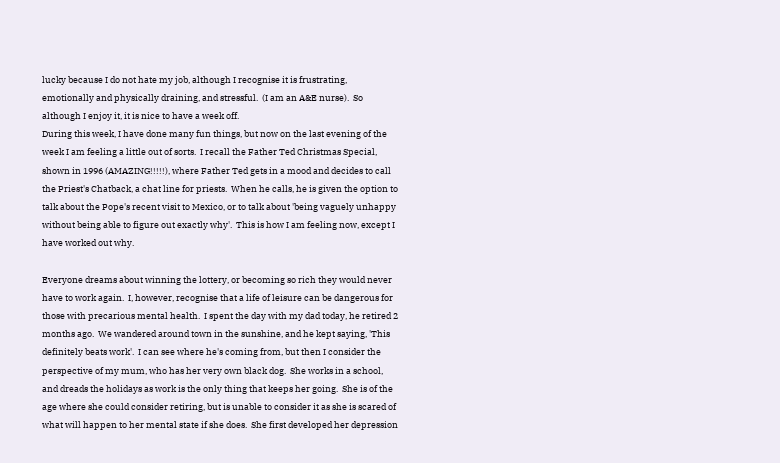lucky because I do not hate my job, although I recognise it is frustrating, emotionally and physically draining, and stressful.  (I am an A&E nurse).  So although I enjoy it, it is nice to have a week off.
During this week, I have done many fun things, but now on the last evening of the week I am feeling a little out of sorts.  I recall the Father Ted Christmas Special, shown in 1996 (AMAZING!!!!!), where Father Ted gets in a mood and decides to call the Priest's Chatback, a chat line for priests.  When he calls, he is given the option to talk about the Pope's recent visit to Mexico, or to talk about 'being vaguely unhappy without being able to figure out exactly why'.  This is how I am feeling now, except I have worked out why.

Everyone dreams about winning the lottery, or becoming so rich they would never have to work again.  I, however, recognise that a life of leisure can be dangerous for those with precarious mental health.  I spent the day with my dad today, he retired 2 months ago.  We wandered around town in the sunshine, and he kept saying, 'This definitely beats work'.  I can see where he's coming from, but then I consider the perspective of my mum, who has her very own black dog.  She works in a school, and dreads the holidays as work is the only thing that keeps her going.  She is of the age where she could consider retiring, but is unable to consider it as she is scared of what will happen to her mental state if she does.  She first developed her depression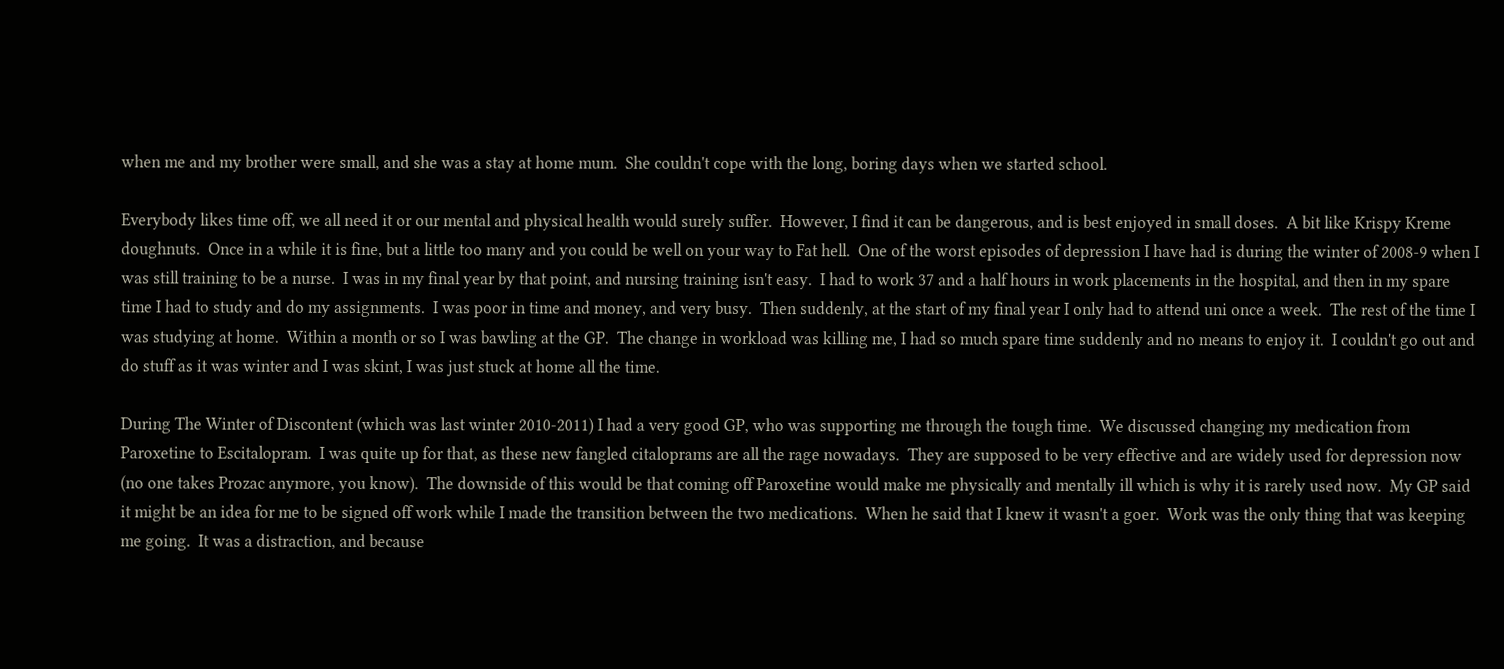when me and my brother were small, and she was a stay at home mum.  She couldn't cope with the long, boring days when we started school.

Everybody likes time off, we all need it or our mental and physical health would surely suffer.  However, I find it can be dangerous, and is best enjoyed in small doses.  A bit like Krispy Kreme doughnuts.  Once in a while it is fine, but a little too many and you could be well on your way to Fat hell.  One of the worst episodes of depression I have had is during the winter of 2008-9 when I was still training to be a nurse.  I was in my final year by that point, and nursing training isn't easy.  I had to work 37 and a half hours in work placements in the hospital, and then in my spare time I had to study and do my assignments.  I was poor in time and money, and very busy.  Then suddenly, at the start of my final year I only had to attend uni once a week.  The rest of the time I was studying at home.  Within a month or so I was bawling at the GP.  The change in workload was killing me, I had so much spare time suddenly and no means to enjoy it.  I couldn't go out and do stuff as it was winter and I was skint, I was just stuck at home all the time.

During The Winter of Discontent (which was last winter 2010-2011) I had a very good GP, who was supporting me through the tough time.  We discussed changing my medication from Paroxetine to Escitalopram.  I was quite up for that, as these new fangled citaloprams are all the rage nowadays.  They are supposed to be very effective and are widely used for depression now (no one takes Prozac anymore, you know).  The downside of this would be that coming off Paroxetine would make me physically and mentally ill which is why it is rarely used now.  My GP said it might be an idea for me to be signed off work while I made the transition between the two medications.  When he said that I knew it wasn't a goer.  Work was the only thing that was keeping me going.  It was a distraction, and because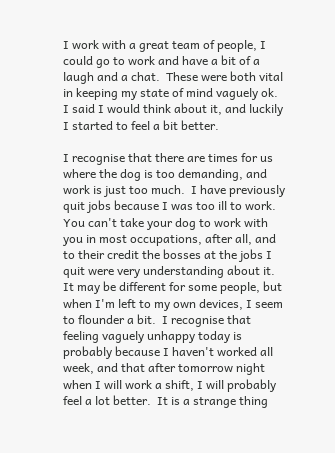I work with a great team of people, I could go to work and have a bit of a laugh and a chat.  These were both vital in keeping my state of mind vaguely ok.  I said I would think about it, and luckily I started to feel a bit better.

I recognise that there are times for us where the dog is too demanding, and work is just too much.  I have previously quit jobs because I was too ill to work.  You can't take your dog to work with you in most occupations, after all, and to their credit the bosses at the jobs I quit were very understanding about it.  It may be different for some people, but when I'm left to my own devices, I seem to flounder a bit.  I recognise that feeling vaguely unhappy today is probably because I haven't worked all week, and that after tomorrow night when I will work a shift, I will probably feel a lot better.  It is a strange thing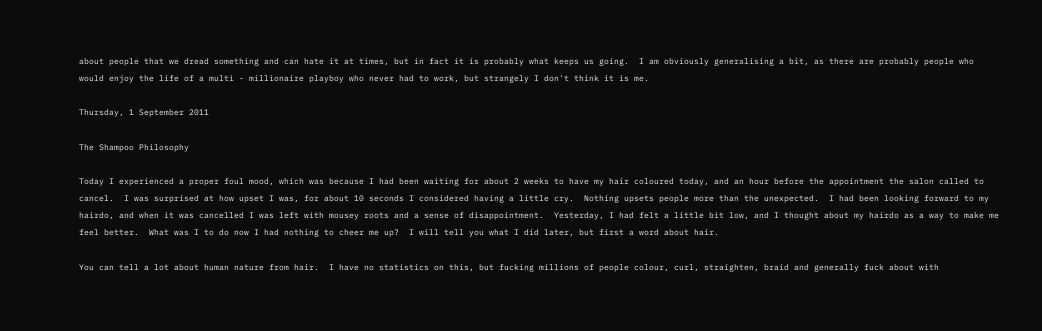about people that we dread something and can hate it at times, but in fact it is probably what keeps us going.  I am obviously generalising a bit, as there are probably people who would enjoy the life of a multi - millionaire playboy who never had to work, but strangely I don't think it is me.

Thursday, 1 September 2011

The Shampoo Philosophy

Today I experienced a proper foul mood, which was because I had been waiting for about 2 weeks to have my hair coloured today, and an hour before the appointment the salon called to cancel.  I was surprised at how upset I was, for about 10 seconds I considered having a little cry.  Nothing upsets people more than the unexpected.  I had been looking forward to my hairdo, and when it was cancelled I was left with mousey roots and a sense of disappointment.  Yesterday, I had felt a little bit low, and I thought about my hairdo as a way to make me feel better.  What was I to do now I had nothing to cheer me up?  I will tell you what I did later, but first a word about hair.

You can tell a lot about human nature from hair.  I have no statistics on this, but fucking millions of people colour, curl, straighten, braid and generally fuck about with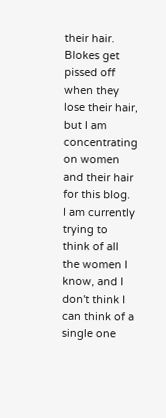their hair.  Blokes get pissed off when they lose their hair, but I am concentrating on women and their hair for this blog.  I am currently trying to think of all the women I know, and I don't think I can think of a single one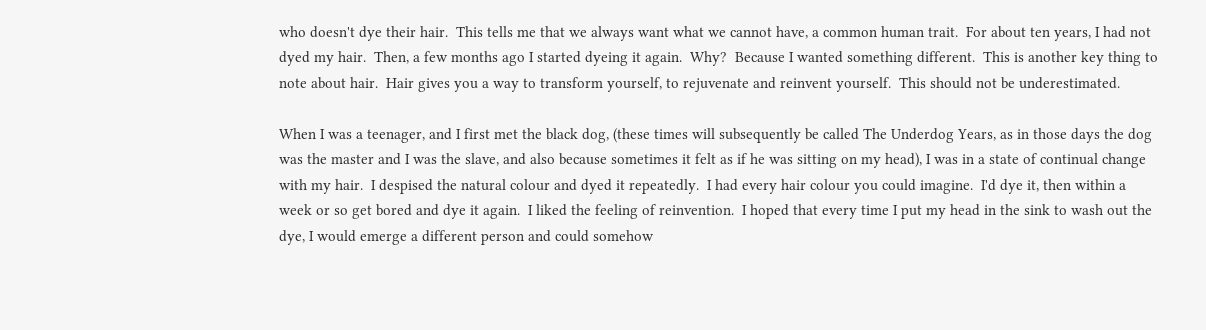who doesn't dye their hair.  This tells me that we always want what we cannot have, a common human trait.  For about ten years, I had not dyed my hair.  Then, a few months ago I started dyeing it again.  Why?  Because I wanted something different.  This is another key thing to note about hair.  Hair gives you a way to transform yourself, to rejuvenate and reinvent yourself.  This should not be underestimated.

When I was a teenager, and I first met the black dog, (these times will subsequently be called The Underdog Years, as in those days the dog was the master and I was the slave, and also because sometimes it felt as if he was sitting on my head), I was in a state of continual change with my hair.  I despised the natural colour and dyed it repeatedly.  I had every hair colour you could imagine.  I'd dye it, then within a week or so get bored and dye it again.  I liked the feeling of reinvention.  I hoped that every time I put my head in the sink to wash out the dye, I would emerge a different person and could somehow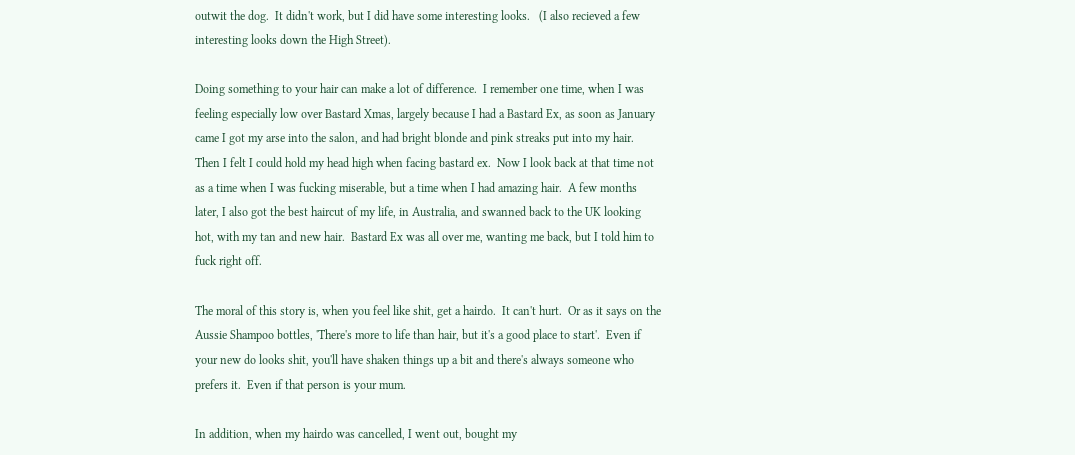outwit the dog.  It didn't work, but I did have some interesting looks.   (I also recieved a few interesting looks down the High Street).

Doing something to your hair can make a lot of difference.  I remember one time, when I was feeling especially low over Bastard Xmas, largely because I had a Bastard Ex, as soon as January came I got my arse into the salon, and had bright blonde and pink streaks put into my hair.  Then I felt I could hold my head high when facing bastard ex.  Now I look back at that time not as a time when I was fucking miserable, but a time when I had amazing hair.  A few months later, I also got the best haircut of my life, in Australia, and swanned back to the UK looking hot, with my tan and new hair.  Bastard Ex was all over me, wanting me back, but I told him to fuck right off.

The moral of this story is, when you feel like shit, get a hairdo.  It can't hurt.  Or as it says on the Aussie Shampoo bottles, 'There's more to life than hair, but it's a good place to start'.  Even if your new do looks shit, you'll have shaken things up a bit and there's always someone who prefers it.  Even if that person is your mum.

In addition, when my hairdo was cancelled, I went out, bought my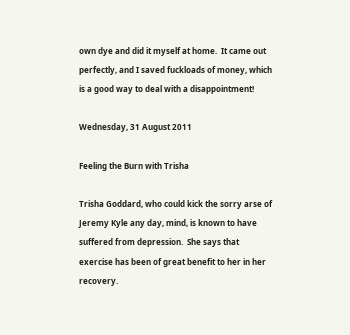own dye and did it myself at home.  It came out perfectly, and I saved fuckloads of money, which is a good way to deal with a disappointment!

Wednesday, 31 August 2011

Feeling the Burn with Trisha

Trisha Goddard, who could kick the sorry arse of Jeremy Kyle any day, mind, is known to have suffered from depression.  She says that exercise has been of great benefit to her in her recovery.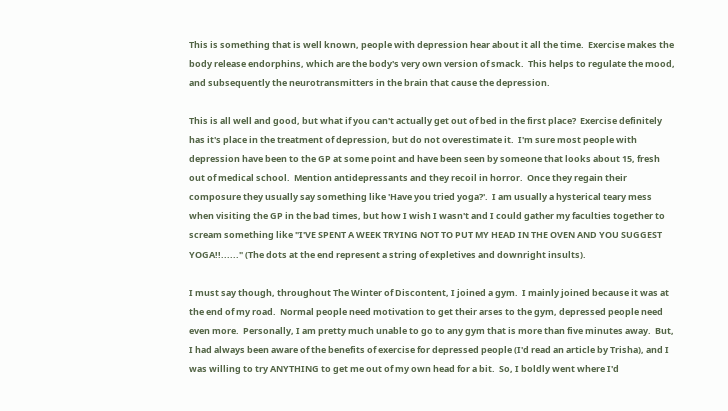This is something that is well known, people with depression hear about it all the time.  Exercise makes the body release endorphins, which are the body's very own version of smack.  This helps to regulate the mood, and subsequently the neurotransmitters in the brain that cause the depression.

This is all well and good, but what if you can't actually get out of bed in the first place?  Exercise definitely has it's place in the treatment of depression, but do not overestimate it.  I'm sure most people with depression have been to the GP at some point and have been seen by someone that looks about 15, fresh out of medical school.  Mention antidepressants and they recoil in horror.  Once they regain their composure they usually say something like 'Have you tried yoga?'.  I am usually a hysterical teary mess when visiting the GP in the bad times, but how I wish I wasn't and I could gather my faculties together to scream something like "I'VE SPENT A WEEK TRYING NOT TO PUT MY HEAD IN THE OVEN AND YOU SUGGEST YOGA!!......" (The dots at the end represent a string of expletives and downright insults).

I must say though, throughout The Winter of Discontent, I joined a gym.  I mainly joined because it was at the end of my road.  Normal people need motivation to get their arses to the gym, depressed people need even more.  Personally, I am pretty much unable to go to any gym that is more than five minutes away.  But, I had always been aware of the benefits of exercise for depressed people (I'd read an article by Trisha), and I was willing to try ANYTHING to get me out of my own head for a bit.  So, I boldly went where I'd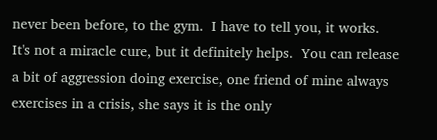never been before, to the gym.  I have to tell you, it works.  It's not a miracle cure, but it definitely helps.  You can release a bit of aggression doing exercise, one friend of mine always exercises in a crisis, she says it is the only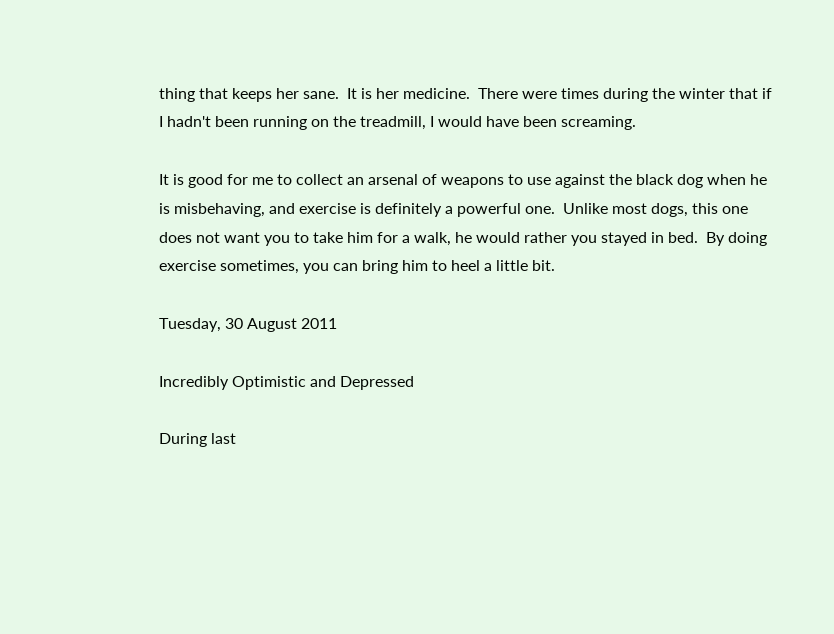thing that keeps her sane.  It is her medicine.  There were times during the winter that if I hadn't been running on the treadmill, I would have been screaming.

It is good for me to collect an arsenal of weapons to use against the black dog when he is misbehaving, and exercise is definitely a powerful one.  Unlike most dogs, this one does not want you to take him for a walk, he would rather you stayed in bed.  By doing exercise sometimes, you can bring him to heel a little bit.

Tuesday, 30 August 2011

Incredibly Optimistic and Depressed

During last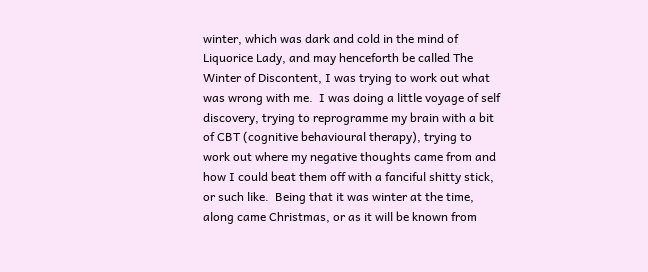winter, which was dark and cold in the mind of Liquorice Lady, and may henceforth be called The Winter of Discontent, I was trying to work out what was wrong with me.  I was doing a little voyage of self discovery, trying to reprogramme my brain with a bit of CBT (cognitive behavioural therapy), trying to work out where my negative thoughts came from and how I could beat them off with a fanciful shitty stick, or such like.  Being that it was winter at the time, along came Christmas, or as it will be known from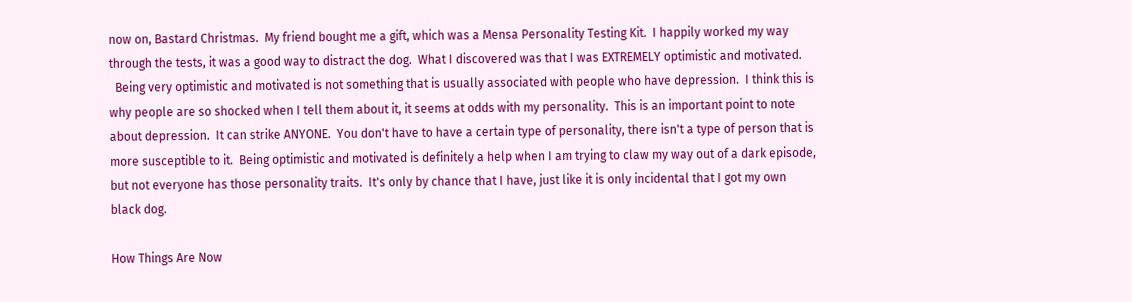now on, Bastard Christmas.  My friend bought me a gift, which was a Mensa Personality Testing Kit.  I happily worked my way through the tests, it was a good way to distract the dog.  What I discovered was that I was EXTREMELY optimistic and motivated.
  Being very optimistic and motivated is not something that is usually associated with people who have depression.  I think this is why people are so shocked when I tell them about it, it seems at odds with my personality.  This is an important point to note about depression.  It can strike ANYONE.  You don't have to have a certain type of personality, there isn't a type of person that is more susceptible to it.  Being optimistic and motivated is definitely a help when I am trying to claw my way out of a dark episode, but not everyone has those personality traits.  It's only by chance that I have, just like it is only incidental that I got my own black dog.

How Things Are Now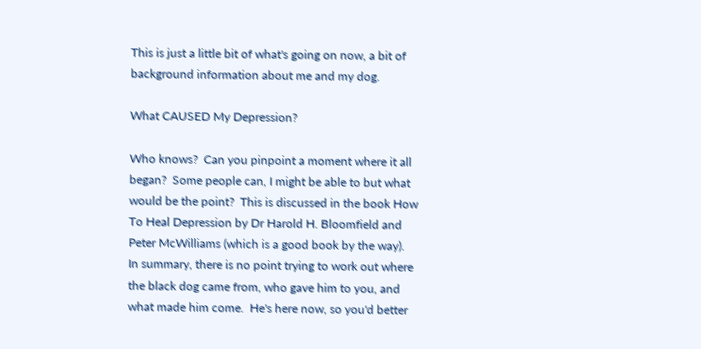This is just a little bit of what's going on now, a bit of background information about me and my dog.

What CAUSED My Depression?

Who knows?  Can you pinpoint a moment where it all began?  Some people can, I might be able to but what would be the point?  This is discussed in the book How To Heal Depression by Dr Harold H. Bloomfield and Peter McWilliams (which is a good book by the way).  In summary, there is no point trying to work out where the black dog came from, who gave him to you, and what made him come.  He's here now, so you'd better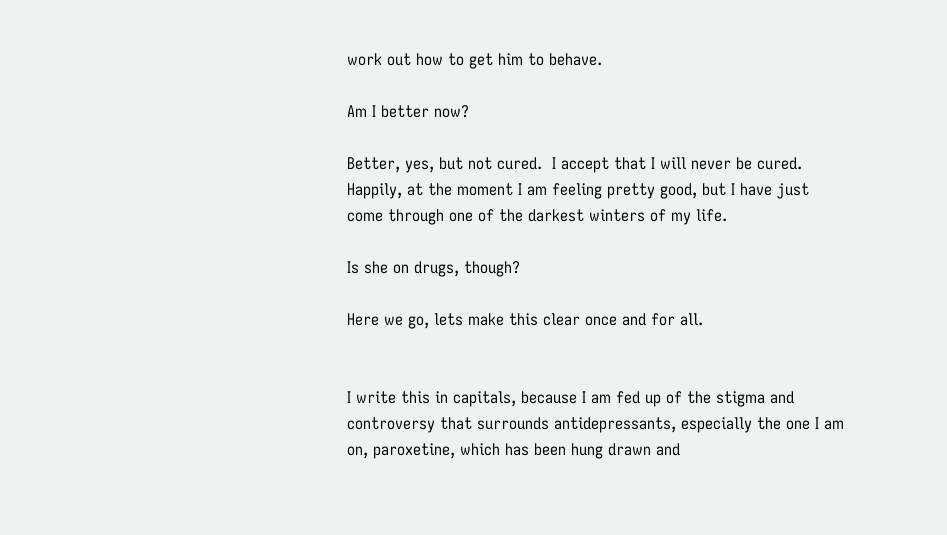work out how to get him to behave.

Am I better now?

Better, yes, but not cured.  I accept that I will never be cured.  Happily, at the moment I am feeling pretty good, but I have just come through one of the darkest winters of my life.

Is she on drugs, though?

Here we go, lets make this clear once and for all.


I write this in capitals, because I am fed up of the stigma and controversy that surrounds antidepressants, especially the one I am on, paroxetine, which has been hung drawn and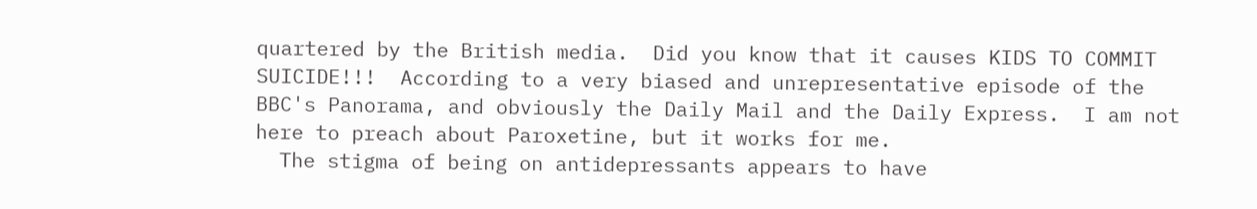quartered by the British media.  Did you know that it causes KIDS TO COMMIT SUICIDE!!!  According to a very biased and unrepresentative episode of the BBC's Panorama, and obviously the Daily Mail and the Daily Express.  I am not here to preach about Paroxetine, but it works for me.
  The stigma of being on antidepressants appears to have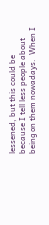lessened, but this could be because I tell less people about being on them nowadays.  When I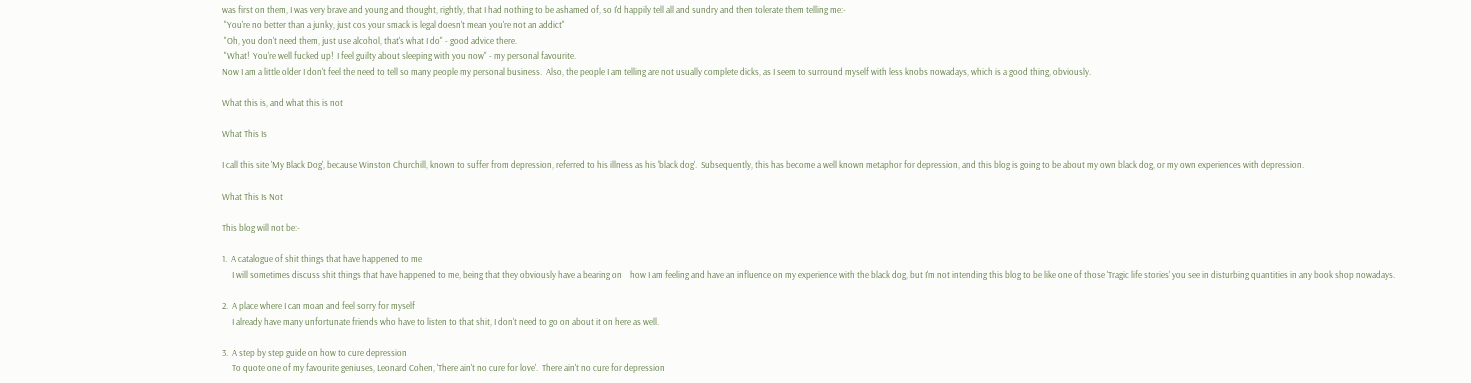was first on them, I was very brave and young and thought, rightly, that I had nothing to be ashamed of, so I'd happily tell all and sundry and then tolerate them telling me:-
 "You're no better than a junky, just cos your smack is legal doesn't mean you're not an addict"
 "Oh, you don't need them, just use alcohol, that's what I do" - good advice there.
 "What!  You're well fucked up!  I feel guilty about sleeping with you now" - my personal favourite.
Now I am a little older I don't feel the need to tell so many people my personal business.  Also, the people I am telling are not usually complete dicks, as I seem to surround myself with less knobs nowadays, which is a good thing, obviously.

What this is, and what this is not

What This Is

I call this site 'My Black Dog', because Winston Churchill, known to suffer from depression, referred to his illness as his 'black dog'.  Subsequently, this has become a well known metaphor for depression, and this blog is going to be about my own black dog, or my own experiences with depression.

What This Is Not

This blog will not be:-

1.  A catalogue of shit things that have happened to me
     I will sometimes discuss shit things that have happened to me, being that they obviously have a bearing on    how I am feeling and have an influence on my experience with the black dog, but I'm not intending this blog to be like one of those 'Tragic life stories' you see in disturbing quantities in any book shop nowadays.

2.  A place where I can moan and feel sorry for myself
     I already have many unfortunate friends who have to listen to that shit, I don't need to go on about it on here as well.

3.  A step by step guide on how to cure depression
     To quote one of my favourite geniuses, Leonard Cohen, 'There ain't no cure for love'.  There ain't no cure for depression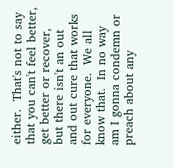either.  That's not to say that you can't feel better, get better or recover, but there isn't an out and out cure that works for everyone.  We all know that.  In no way am I gonna condemn or preach about any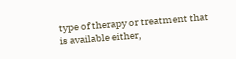type of therapy or treatment that is available either,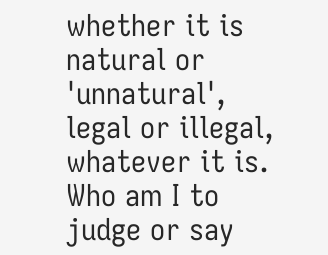whether it is natural or 'unnatural', legal or illegal, whatever it is.  Who am I to judge or say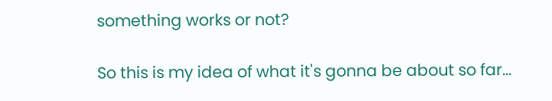something works or not?

So this is my idea of what it's gonna be about so far...